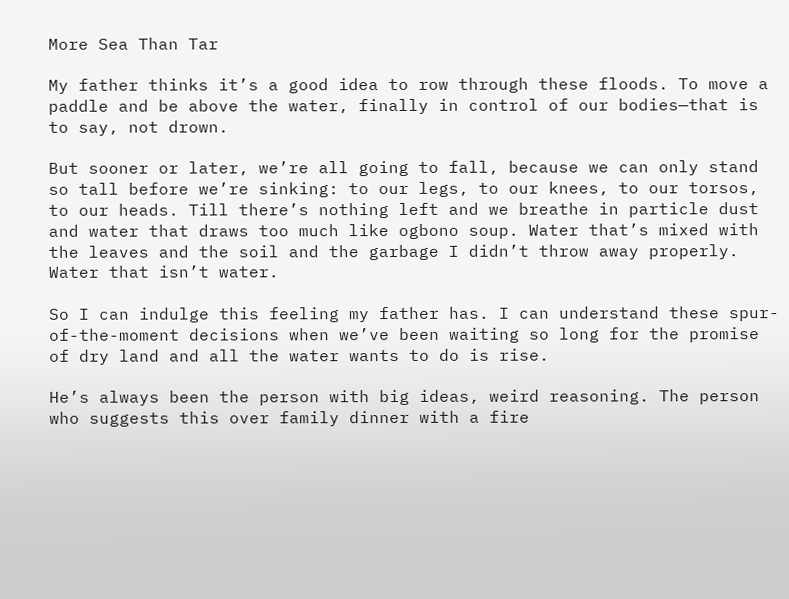More Sea Than Tar

My father thinks it’s a good idea to row through these floods. To move a paddle and be above the water, finally in control of our bodies—that is to say, not drown.

But sooner or later, we’re all going to fall, because we can only stand so tall before we’re sinking: to our legs, to our knees, to our torsos, to our heads. Till there’s nothing left and we breathe in particle dust and water that draws too much like ogbono soup. Water that’s mixed with the leaves and the soil and the garbage I didn’t throw away properly. Water that isn’t water.

So I can indulge this feeling my father has. I can understand these spur-of-the-moment decisions when we’ve been waiting so long for the promise of dry land and all the water wants to do is rise.

He’s always been the person with big ideas, weird reasoning. The person who suggests this over family dinner with a fire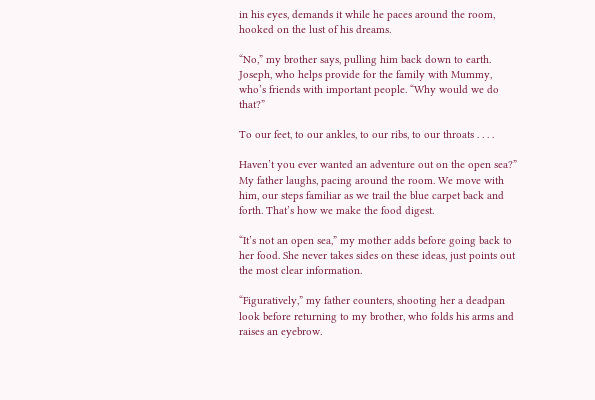in his eyes, demands it while he paces around the room, hooked on the lust of his dreams.

“No,” my brother says, pulling him back down to earth. Joseph, who helps provide for the family with Mummy, who’s friends with important people. “Why would we do that?”

To our feet, to our ankles, to our ribs, to our throats . . . .

Haven’t you ever wanted an adventure out on the open sea?” My father laughs, pacing around the room. We move with him, our steps familiar as we trail the blue carpet back and forth. That’s how we make the food digest.

“It’s not an open sea,” my mother adds before going back to her food. She never takes sides on these ideas, just points out the most clear information.

“Figuratively,” my father counters, shooting her a deadpan look before returning to my brother, who folds his arms and raises an eyebrow.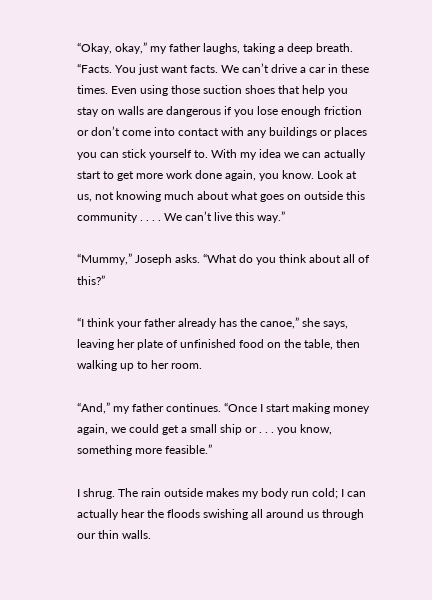“Okay, okay,” my father laughs, taking a deep breath. “Facts. You just want facts. We can’t drive a car in these times. Even using those suction shoes that help you stay on walls are dangerous if you lose enough friction or don’t come into contact with any buildings or places you can stick yourself to. With my idea we can actually start to get more work done again, you know. Look at us, not knowing much about what goes on outside this community . . . . We can’t live this way.”

“Mummy,” Joseph asks. “What do you think about all of this?”

“I think your father already has the canoe,” she says, leaving her plate of unfinished food on the table, then walking up to her room.

“And,” my father continues. “Once I start making money again, we could get a small ship or . . . you know, something more feasible.”

I shrug. The rain outside makes my body run cold; I can actually hear the floods swishing all around us through our thin walls.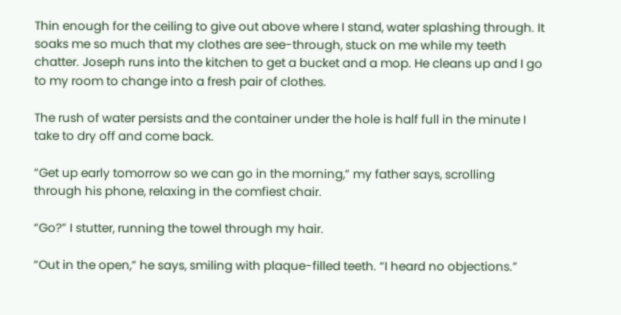Thin enough for the ceiling to give out above where I stand, water splashing through. It soaks me so much that my clothes are see-through, stuck on me while my teeth chatter. Joseph runs into the kitchen to get a bucket and a mop. He cleans up and I go to my room to change into a fresh pair of clothes.

The rush of water persists and the container under the hole is half full in the minute I take to dry off and come back.

“Get up early tomorrow so we can go in the morning,” my father says, scrolling through his phone, relaxing in the comfiest chair.

“Go?” I stutter, running the towel through my hair.

“Out in the open,” he says, smiling with plaque-filled teeth. “I heard no objections.”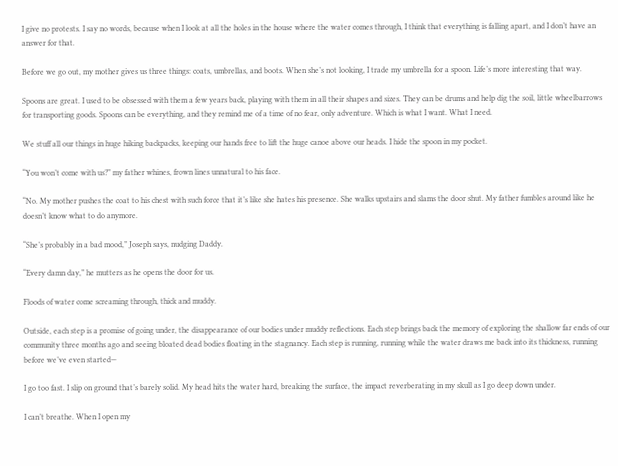I give no protests. I say no words, because when I look at all the holes in the house where the water comes through, I think that everything is falling apart, and I don’t have an answer for that.

Before we go out, my mother gives us three things: coats, umbrellas, and boots. When she’s not looking, I trade my umbrella for a spoon. Life’s more interesting that way.

Spoons are great. I used to be obsessed with them a few years back, playing with them in all their shapes and sizes. They can be drums and help dig the soil, little wheelbarrows for transporting goods. Spoons can be everything, and they remind me of a time of no fear, only adventure. Which is what I want. What I need.

We stuff all our things in huge hiking backpacks, keeping our hands free to lift the huge canoe above our heads. I hide the spoon in my pocket.

“You won’t come with us?” my father whines, frown lines unnatural to his face.

“No. My mother pushes the coat to his chest with such force that it’s like she hates his presence. She walks upstairs and slams the door shut. My father fumbles around like he doesn’t know what to do anymore.

“She’s probably in a bad mood,” Joseph says, nudging Daddy.

“Every damn day,” he mutters as he opens the door for us.

Floods of water come screaming through, thick and muddy.

Outside, each step is a promise of going under, the disappearance of our bodies under muddy reflections. Each step brings back the memory of exploring the shallow far ends of our community three months ago and seeing bloated dead bodies floating in the stagnancy. Each step is running, running while the water draws me back into its thickness, running before we’ve even started—

I go too fast. I slip on ground that’s barely solid. My head hits the water hard, breaking the surface, the impact reverberating in my skull as I go deep down under.

I can’t breathe. When I open my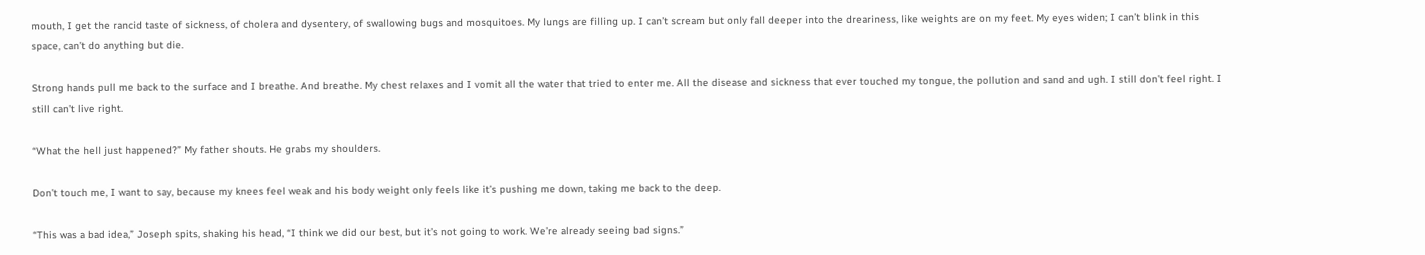mouth, I get the rancid taste of sickness, of cholera and dysentery, of swallowing bugs and mosquitoes. My lungs are filling up. I can’t scream but only fall deeper into the dreariness, like weights are on my feet. My eyes widen; I can’t blink in this space, can’t do anything but die.

Strong hands pull me back to the surface and I breathe. And breathe. My chest relaxes and I vomit all the water that tried to enter me. All the disease and sickness that ever touched my tongue, the pollution and sand and ugh. I still don’t feel right. I still can’t live right.

“What the hell just happened?” My father shouts. He grabs my shoulders.

Don’t touch me, I want to say, because my knees feel weak and his body weight only feels like it’s pushing me down, taking me back to the deep.

“This was a bad idea,” Joseph spits, shaking his head, “I think we did our best, but it’s not going to work. We’re already seeing bad signs.”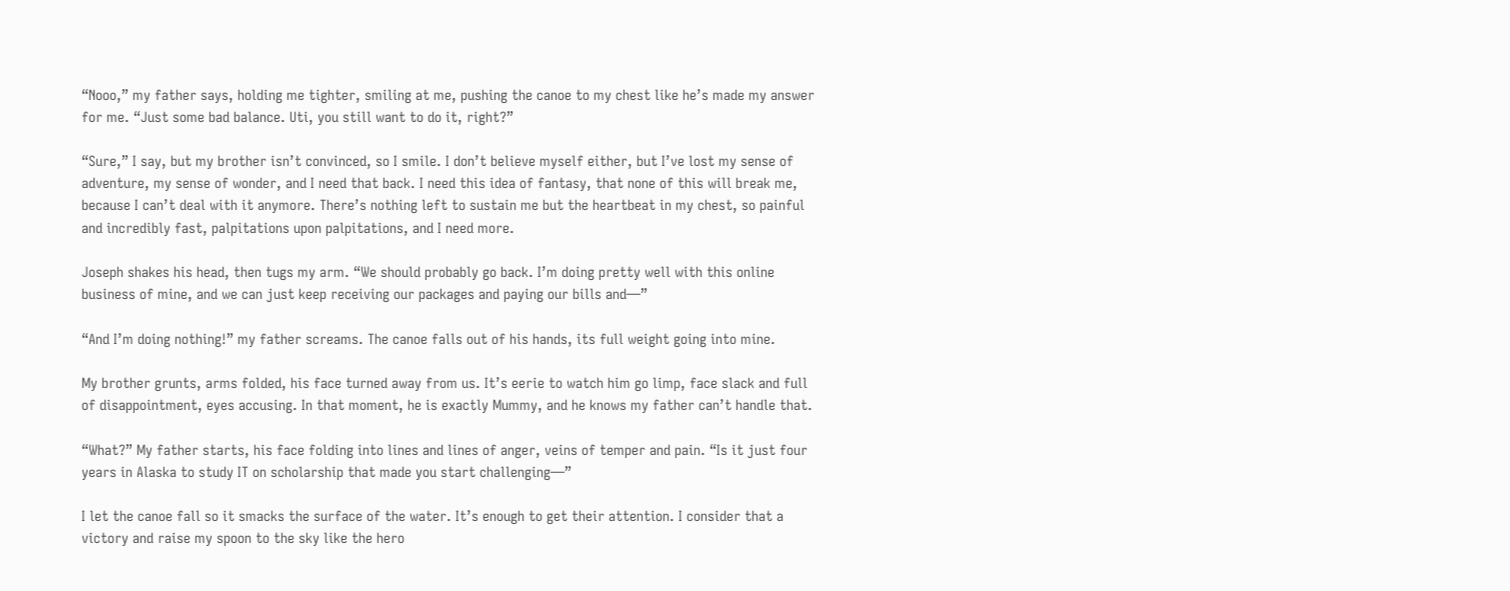“Nooo,” my father says, holding me tighter, smiling at me, pushing the canoe to my chest like he’s made my answer for me. “Just some bad balance. Uti, you still want to do it, right?”

“Sure,” I say, but my brother isn’t convinced, so I smile. I don’t believe myself either, but I’ve lost my sense of adventure, my sense of wonder, and I need that back. I need this idea of fantasy, that none of this will break me, because I can’t deal with it anymore. There’s nothing left to sustain me but the heartbeat in my chest, so painful and incredibly fast, palpitations upon palpitations, and I need more.

Joseph shakes his head, then tugs my arm. “We should probably go back. I’m doing pretty well with this online business of mine, and we can just keep receiving our packages and paying our bills and—”

“And I’m doing nothing!” my father screams. The canoe falls out of his hands, its full weight going into mine.

My brother grunts, arms folded, his face turned away from us. It’s eerie to watch him go limp, face slack and full of disappointment, eyes accusing. In that moment, he is exactly Mummy, and he knows my father can’t handle that.

“What?” My father starts, his face folding into lines and lines of anger, veins of temper and pain. “Is it just four years in Alaska to study IT on scholarship that made you start challenging—”

I let the canoe fall so it smacks the surface of the water. It’s enough to get their attention. I consider that a victory and raise my spoon to the sky like the hero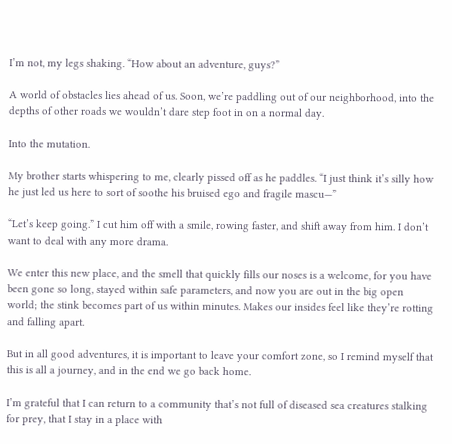I’m not, my legs shaking. “How about an adventure, guys?”

A world of obstacles lies ahead of us. Soon, we’re paddling out of our neighborhood, into the depths of other roads we wouldn’t dare step foot in on a normal day.

Into the mutation.

My brother starts whispering to me, clearly pissed off as he paddles. “I just think it’s silly how he just led us here to sort of soothe his bruised ego and fragile mascu—”

“Let’s keep going.” I cut him off with a smile, rowing faster, and shift away from him. I don’t want to deal with any more drama.

We enter this new place, and the smell that quickly fills our noses is a welcome, for you have been gone so long, stayed within safe parameters, and now you are out in the big open world; the stink becomes part of us within minutes. Makes our insides feel like they’re rotting and falling apart.

But in all good adventures, it is important to leave your comfort zone, so I remind myself that this is all a journey, and in the end we go back home.

I’m grateful that I can return to a community that’s not full of diseased sea creatures stalking for prey, that I stay in a place with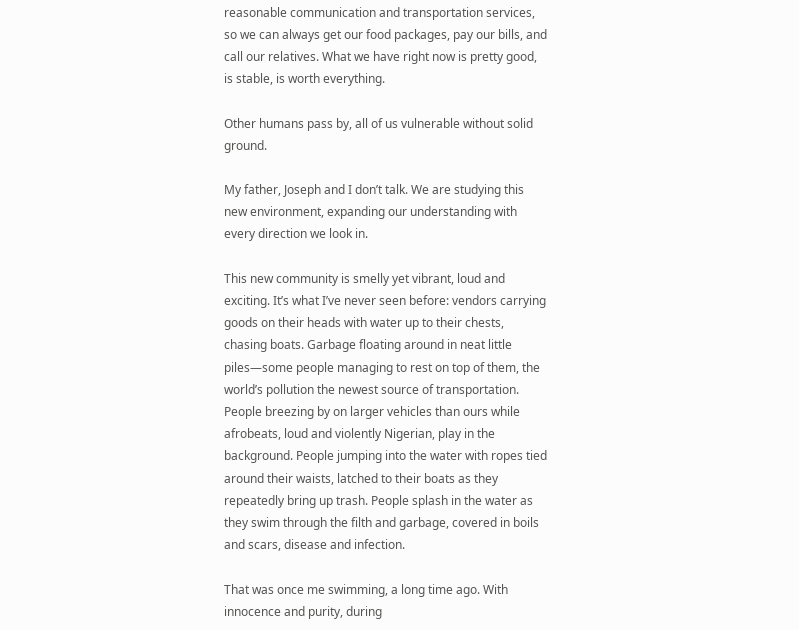reasonable communication and transportation services, so we can always get our food packages, pay our bills, and call our relatives. What we have right now is pretty good, is stable, is worth everything.

Other humans pass by, all of us vulnerable without solid ground.

My father, Joseph and I don’t talk. We are studying this new environment, expanding our understanding with every direction we look in.

This new community is smelly yet vibrant, loud and exciting. It’s what I’ve never seen before: vendors carrying goods on their heads with water up to their chests, chasing boats. Garbage floating around in neat little piles—some people managing to rest on top of them, the world’s pollution the newest source of transportation. People breezing by on larger vehicles than ours while afrobeats, loud and violently Nigerian, play in the background. People jumping into the water with ropes tied around their waists, latched to their boats as they repeatedly bring up trash. People splash in the water as they swim through the filth and garbage, covered in boils and scars, disease and infection.

That was once me swimming, a long time ago. With innocence and purity, during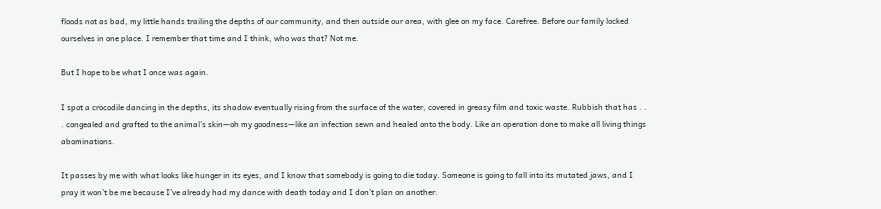floods not as bad, my little hands trailing the depths of our community, and then outside our area, with glee on my face. Carefree. Before our family locked ourselves in one place. I remember that time and I think, who was that? Not me.

But I hope to be what I once was again.

I spot a crocodile dancing in the depths, its shadow eventually rising from the surface of the water, covered in greasy film and toxic waste. Rubbish that has . . . congealed and grafted to the animal’s skin—oh my goodness—like an infection sewn and healed onto the body. Like an operation done to make all living things abominations.

It passes by me with what looks like hunger in its eyes, and I know that somebody is going to die today. Someone is going to fall into its mutated jaws, and I pray it won’t be me because I’ve already had my dance with death today and I don’t plan on another.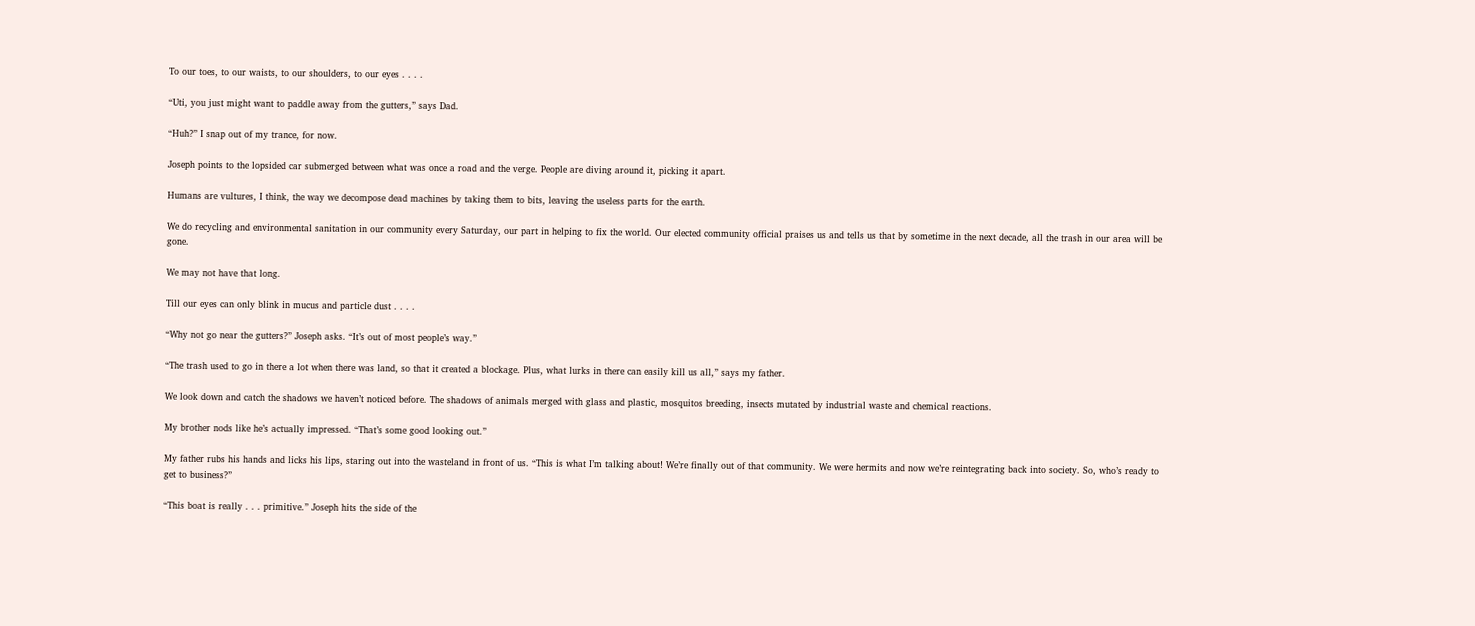To our toes, to our waists, to our shoulders, to our eyes . . . .

“Uti, you just might want to paddle away from the gutters,” says Dad.

“Huh?” I snap out of my trance, for now.

Joseph points to the lopsided car submerged between what was once a road and the verge. People are diving around it, picking it apart.

Humans are vultures, I think, the way we decompose dead machines by taking them to bits, leaving the useless parts for the earth.

We do recycling and environmental sanitation in our community every Saturday, our part in helping to fix the world. Our elected community official praises us and tells us that by sometime in the next decade, all the trash in our area will be gone.

We may not have that long.

Till our eyes can only blink in mucus and particle dust . . . .

“Why not go near the gutters?” Joseph asks. “It’s out of most people’s way.”

“The trash used to go in there a lot when there was land, so that it created a blockage. Plus, what lurks in there can easily kill us all,” says my father.

We look down and catch the shadows we haven’t noticed before. The shadows of animals merged with glass and plastic, mosquitos breeding, insects mutated by industrial waste and chemical reactions.

My brother nods like he’s actually impressed. “That’s some good looking out.”

My father rubs his hands and licks his lips, staring out into the wasteland in front of us. “This is what I’m talking about! We’re finally out of that community. We were hermits and now we’re reintegrating back into society. So, who’s ready to get to business?”

“This boat is really . . . primitive.” Joseph hits the side of the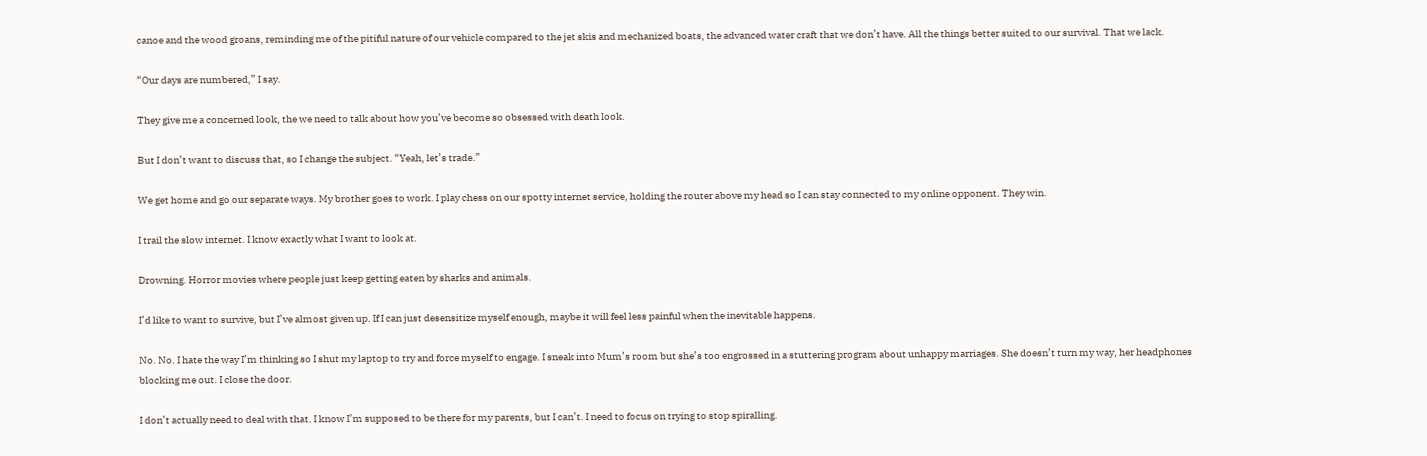canoe and the wood groans, reminding me of the pitiful nature of our vehicle compared to the jet skis and mechanized boats, the advanced water craft that we don’t have. All the things better suited to our survival. That we lack.

“Our days are numbered,” I say.

They give me a concerned look, the we need to talk about how you’ve become so obsessed with death look.

But I don’t want to discuss that, so I change the subject. “Yeah, let’s trade.”

We get home and go our separate ways. My brother goes to work. I play chess on our spotty internet service, holding the router above my head so I can stay connected to my online opponent. They win.

I trail the slow internet. I know exactly what I want to look at.

Drowning. Horror movies where people just keep getting eaten by sharks and animals.

I’d like to want to survive, but I’ve almost given up. If I can just desensitize myself enough, maybe it will feel less painful when the inevitable happens.

No. No. I hate the way I’m thinking so I shut my laptop to try and force myself to engage. I sneak into Mum’s room but she’s too engrossed in a stuttering program about unhappy marriages. She doesn’t turn my way, her headphones blocking me out. I close the door.

I don’t actually need to deal with that. I know I’m supposed to be there for my parents, but I can’t. I need to focus on trying to stop spiralling.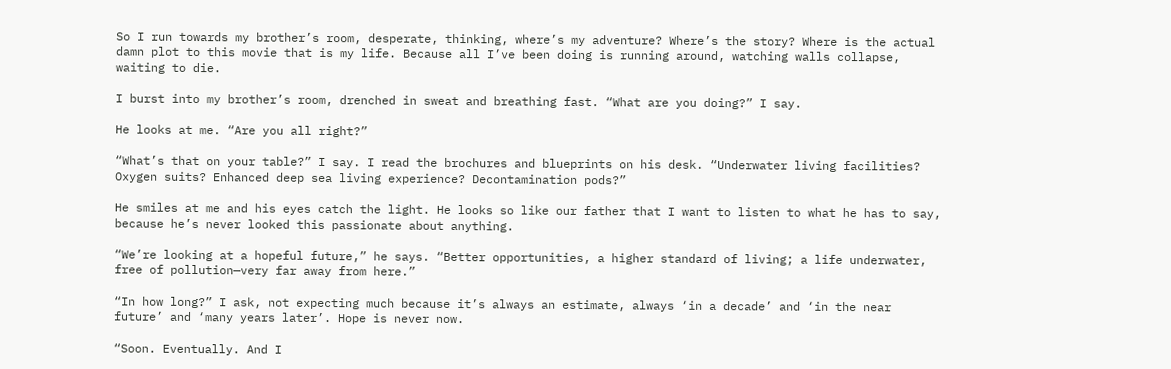So I run towards my brother’s room, desperate, thinking, where’s my adventure? Where’s the story? Where is the actual damn plot to this movie that is my life. Because all I’ve been doing is running around, watching walls collapse, waiting to die.

I burst into my brother’s room, drenched in sweat and breathing fast. “What are you doing?” I say.

He looks at me. “Are you all right?”

“What’s that on your table?” I say. I read the brochures and blueprints on his desk. “Underwater living facilities? Oxygen suits? Enhanced deep sea living experience? Decontamination pods?”

He smiles at me and his eyes catch the light. He looks so like our father that I want to listen to what he has to say, because he’s never looked this passionate about anything.

“We’re looking at a hopeful future,” he says. “Better opportunities, a higher standard of living; a life underwater, free of pollution—very far away from here.”

“In how long?” I ask, not expecting much because it’s always an estimate, always ‘in a decade’ and ‘in the near future’ and ‘many years later’. Hope is never now.

“Soon. Eventually. And I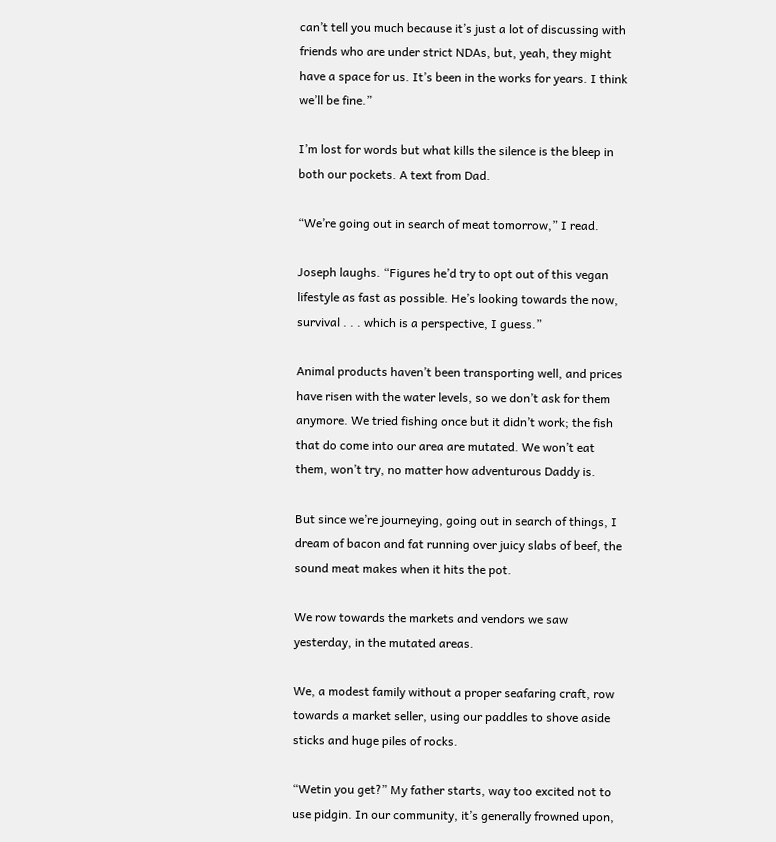can’t tell you much because it’s just a lot of discussing with friends who are under strict NDAs, but, yeah, they might have a space for us. It’s been in the works for years. I think we’ll be fine.”

I’m lost for words but what kills the silence is the bleep in both our pockets. A text from Dad.

“We’re going out in search of meat tomorrow,” I read.

Joseph laughs. “Figures he’d try to opt out of this vegan lifestyle as fast as possible. He’s looking towards the now, survival . . . which is a perspective, I guess.”

Animal products haven’t been transporting well, and prices have risen with the water levels, so we don’t ask for them anymore. We tried fishing once but it didn’t work; the fish that do come into our area are mutated. We won’t eat them, won’t try, no matter how adventurous Daddy is.

But since we’re journeying, going out in search of things, I dream of bacon and fat running over juicy slabs of beef, the sound meat makes when it hits the pot.

We row towards the markets and vendors we saw yesterday, in the mutated areas.

We, a modest family without a proper seafaring craft, row towards a market seller, using our paddles to shove aside sticks and huge piles of rocks.

“Wetin you get?” My father starts, way too excited not to use pidgin. In our community, it’s generally frowned upon,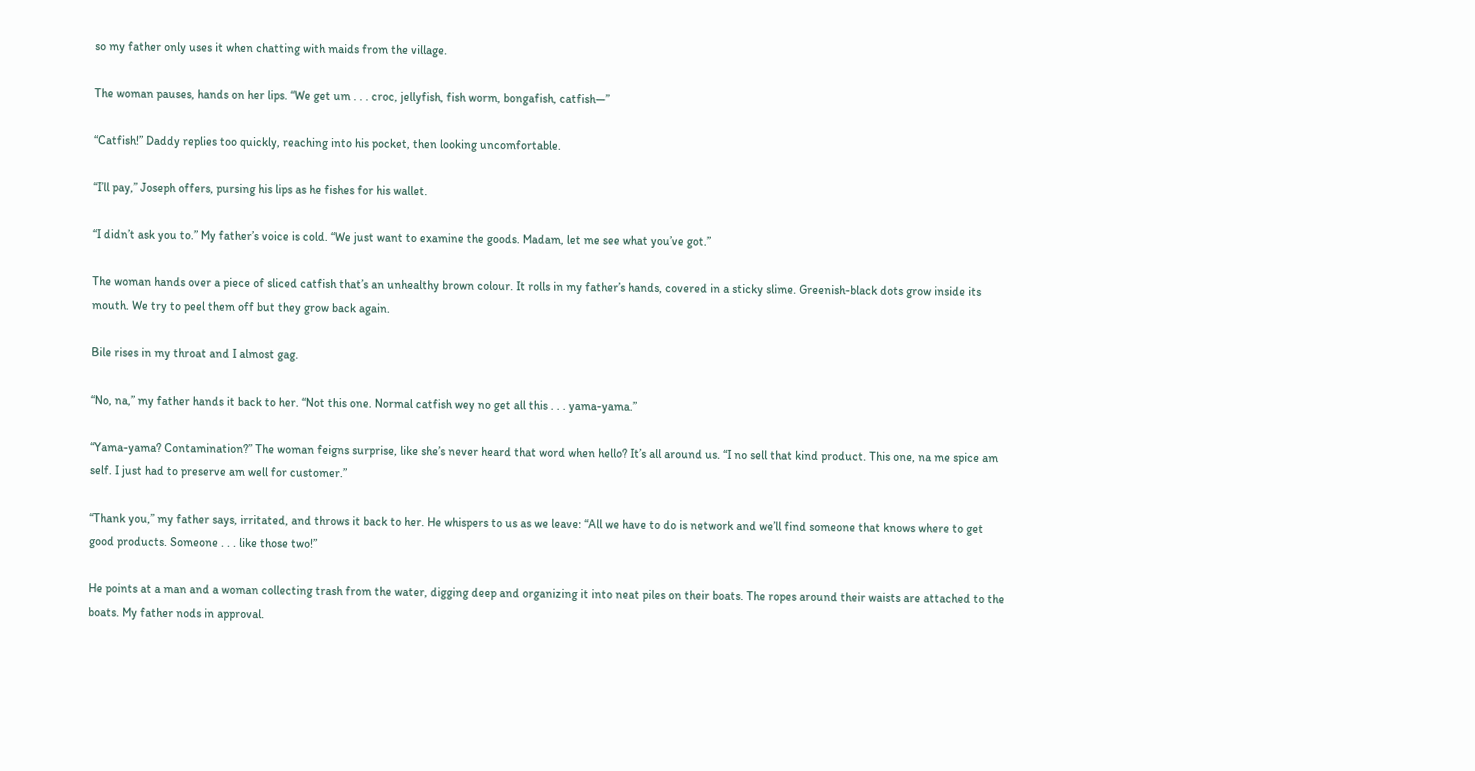so my father only uses it when chatting with maids from the village.

The woman pauses, hands on her lips. “We get um . . . croc, jellyfish, fish worm, bongafish, catfish—”

“Catfish!” Daddy replies too quickly, reaching into his pocket, then looking uncomfortable.

“I’ll pay,” Joseph offers, pursing his lips as he fishes for his wallet.

“I didn’t ask you to.” My father’s voice is cold. “We just want to examine the goods. Madam, let me see what you’ve got.”

The woman hands over a piece of sliced catfish that’s an unhealthy brown colour. It rolls in my father’s hands, covered in a sticky slime. Greenish-black dots grow inside its mouth. We try to peel them off but they grow back again.

Bile rises in my throat and I almost gag.

“No, na,” my father hands it back to her. “Not this one. Normal catfish wey no get all this . . . yama-yama.”

“Yama-yama? Contamination?” The woman feigns surprise, like she’s never heard that word when hello? It’s all around us. “I no sell that kind product. This one, na me spice am self. I just had to preserve am well for customer.”

“Thank you,” my father says, irritated, and throws it back to her. He whispers to us as we leave: “All we have to do is network and we’ll find someone that knows where to get good products. Someone . . . like those two!”

He points at a man and a woman collecting trash from the water, digging deep and organizing it into neat piles on their boats. The ropes around their waists are attached to the boats. My father nods in approval.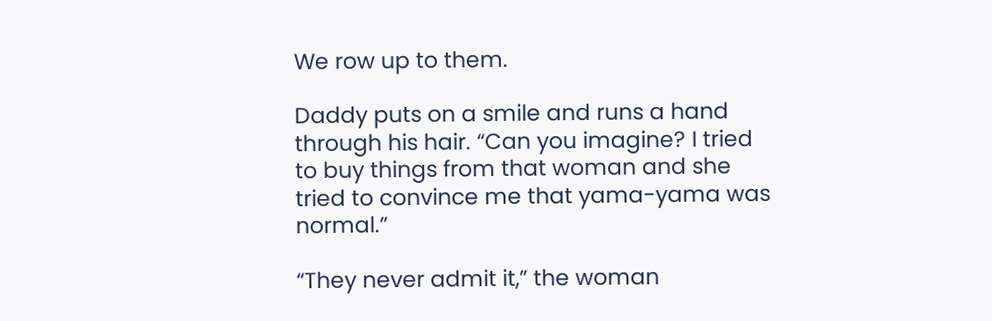We row up to them.

Daddy puts on a smile and runs a hand through his hair. “Can you imagine? I tried to buy things from that woman and she tried to convince me that yama-yama was normal.”

“They never admit it,” the woman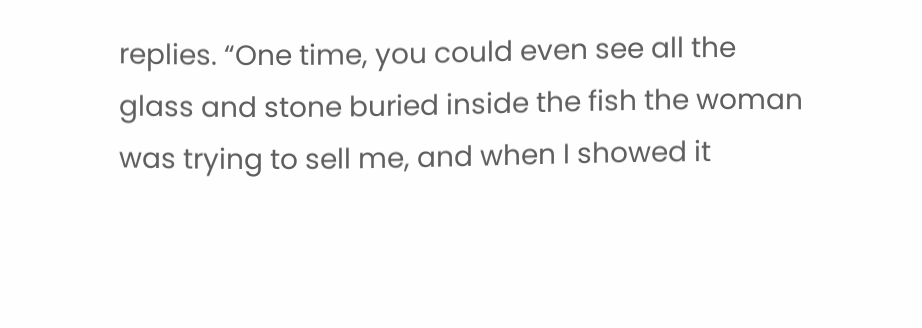replies. “One time, you could even see all the glass and stone buried inside the fish the woman was trying to sell me, and when I showed it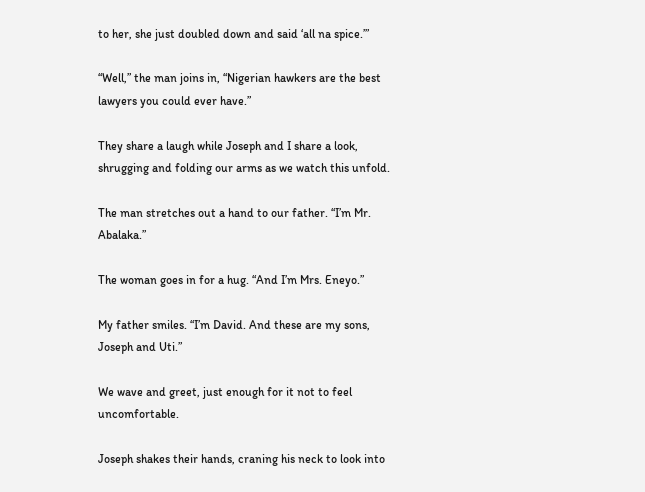to her, she just doubled down and said ‘all na spice.’”

“Well,” the man joins in, “Nigerian hawkers are the best lawyers you could ever have.”

They share a laugh while Joseph and I share a look, shrugging and folding our arms as we watch this unfold.

The man stretches out a hand to our father. “I’m Mr. Abalaka.”

The woman goes in for a hug. “And I’m Mrs. Eneyo.”

My father smiles. “I’m David. And these are my sons, Joseph and Uti.”

We wave and greet, just enough for it not to feel uncomfortable.

Joseph shakes their hands, craning his neck to look into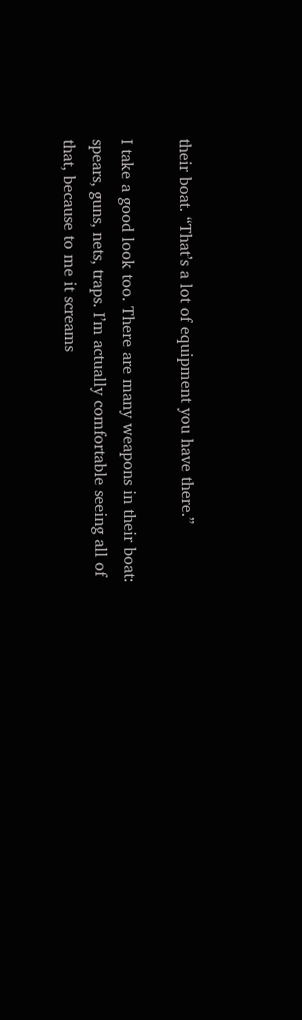their boat. “That’s a lot of equipment you have there.”

I take a good look too. There are many weapons in their boat: spears, guns, nets, traps. I’m actually comfortable seeing all of that, because to me it screams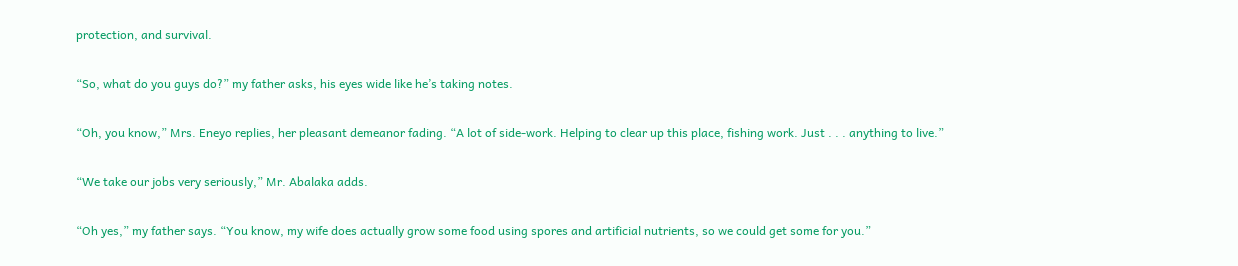protection, and survival.

“So, what do you guys do?” my father asks, his eyes wide like he’s taking notes.

“Oh, you know,” Mrs. Eneyo replies, her pleasant demeanor fading. “A lot of side-work. Helping to clear up this place, fishing work. Just . . . anything to live.”

“We take our jobs very seriously,” Mr. Abalaka adds.

“Oh yes,” my father says. “You know, my wife does actually grow some food using spores and artificial nutrients, so we could get some for you.”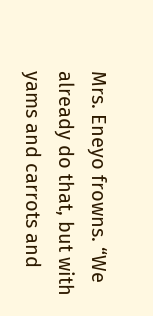Mrs. Eneyo frowns. “We already do that, but with yams and carrots and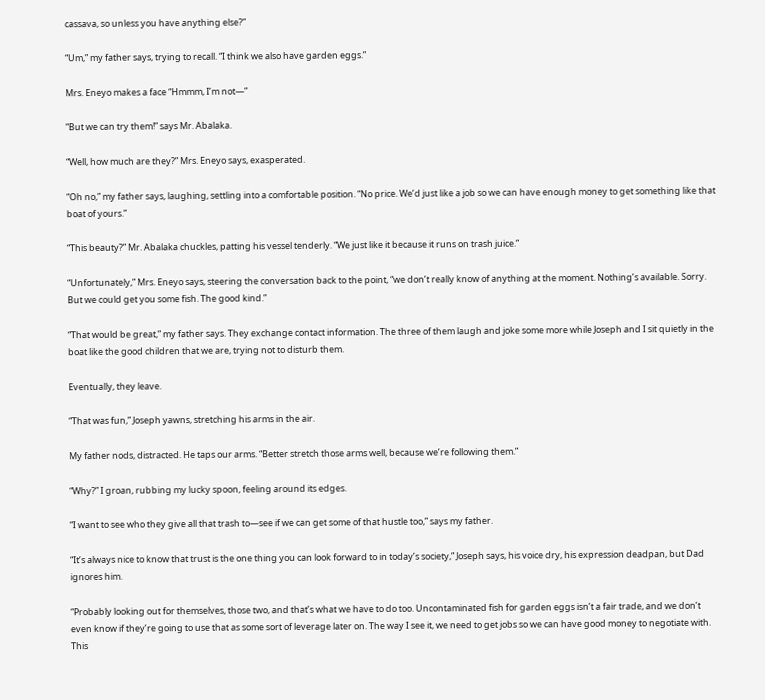cassava, so unless you have anything else?”

“Um,” my father says, trying to recall. “I think we also have garden eggs.”

Mrs. Eneyo makes a face “Hmmm, I’m not—”

“But we can try them!” says Mr. Abalaka.

“Well, how much are they?” Mrs. Eneyo says, exasperated.

“Oh no,” my father says, laughing, settling into a comfortable position. “No price. We’d just like a job so we can have enough money to get something like that boat of yours.”

“This beauty?” Mr. Abalaka chuckles, patting his vessel tenderly. “We just like it because it runs on trash juice.”

“Unfortunately,” Mrs. Eneyo says, steering the conversation back to the point, “we don’t really know of anything at the moment. Nothing’s available. Sorry. But we could get you some fish. The good kind.”

“That would be great,” my father says. They exchange contact information. The three of them laugh and joke some more while Joseph and I sit quietly in the boat like the good children that we are, trying not to disturb them.

Eventually, they leave.

“That was fun,” Joseph yawns, stretching his arms in the air.

My father nods, distracted. He taps our arms. “Better stretch those arms well, because we’re following them.”

“Why?” I groan, rubbing my lucky spoon, feeling around its edges.

“I want to see who they give all that trash to—see if we can get some of that hustle too,” says my father.

“It’s always nice to know that trust is the one thing you can look forward to in today’s society,” Joseph says, his voice dry, his expression deadpan, but Dad ignores him.

“Probably looking out for themselves, those two, and that’s what we have to do too. Uncontaminated fish for garden eggs isn’t a fair trade, and we don’t even know if they’re going to use that as some sort of leverage later on. The way I see it, we need to get jobs so we can have good money to negotiate with. This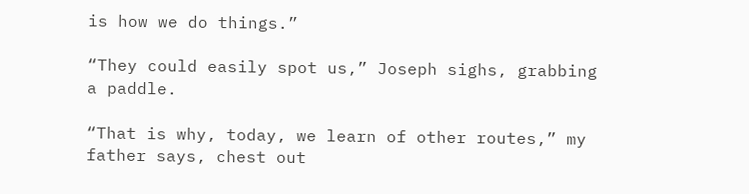is how we do things.”

“They could easily spot us,” Joseph sighs, grabbing a paddle.

“That is why, today, we learn of other routes,” my father says, chest out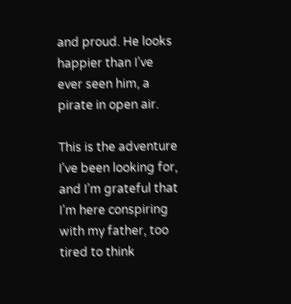and proud. He looks happier than I’ve ever seen him, a pirate in open air.

This is the adventure I’ve been looking for, and I’m grateful that I’m here conspiring with my father, too tired to think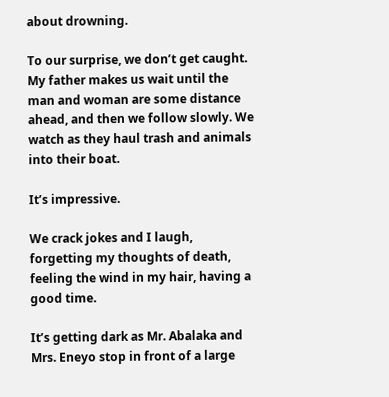about drowning.

To our surprise, we don’t get caught. My father makes us wait until the man and woman are some distance ahead, and then we follow slowly. We watch as they haul trash and animals into their boat.

It’s impressive.

We crack jokes and I laugh, forgetting my thoughts of death, feeling the wind in my hair, having a good time.

It’s getting dark as Mr. Abalaka and Mrs. Eneyo stop in front of a large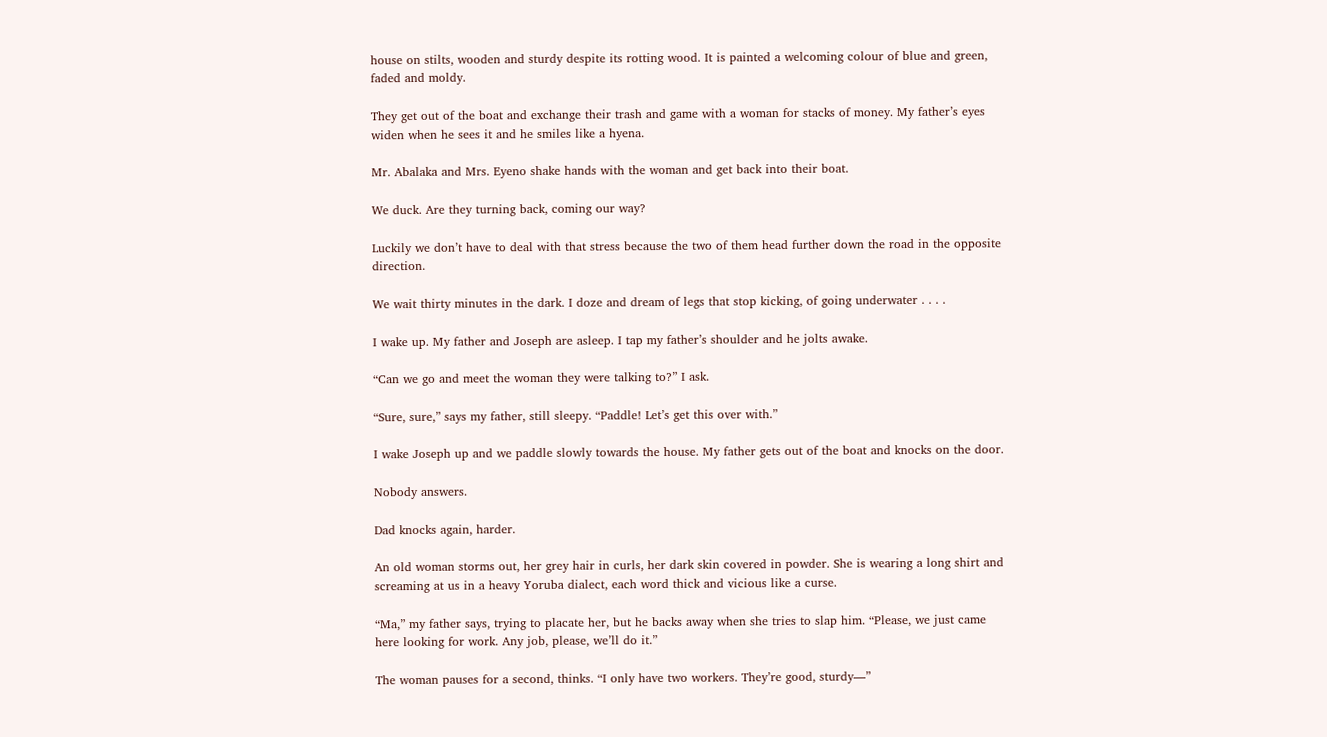house on stilts, wooden and sturdy despite its rotting wood. It is painted a welcoming colour of blue and green, faded and moldy.

They get out of the boat and exchange their trash and game with a woman for stacks of money. My father’s eyes widen when he sees it and he smiles like a hyena.

Mr. Abalaka and Mrs. Eyeno shake hands with the woman and get back into their boat.

We duck. Are they turning back, coming our way?

Luckily we don’t have to deal with that stress because the two of them head further down the road in the opposite direction.

We wait thirty minutes in the dark. I doze and dream of legs that stop kicking, of going underwater . . . .

I wake up. My father and Joseph are asleep. I tap my father’s shoulder and he jolts awake.

“Can we go and meet the woman they were talking to?” I ask.

“Sure, sure,” says my father, still sleepy. “Paddle! Let’s get this over with.”

I wake Joseph up and we paddle slowly towards the house. My father gets out of the boat and knocks on the door.

Nobody answers.

Dad knocks again, harder.

An old woman storms out, her grey hair in curls, her dark skin covered in powder. She is wearing a long shirt and screaming at us in a heavy Yoruba dialect, each word thick and vicious like a curse.

“Ma,” my father says, trying to placate her, but he backs away when she tries to slap him. “Please, we just came here looking for work. Any job, please, we’ll do it.”

The woman pauses for a second, thinks. “I only have two workers. They’re good, sturdy—”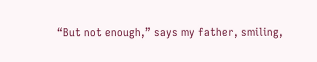“But not enough,” says my father, smiling,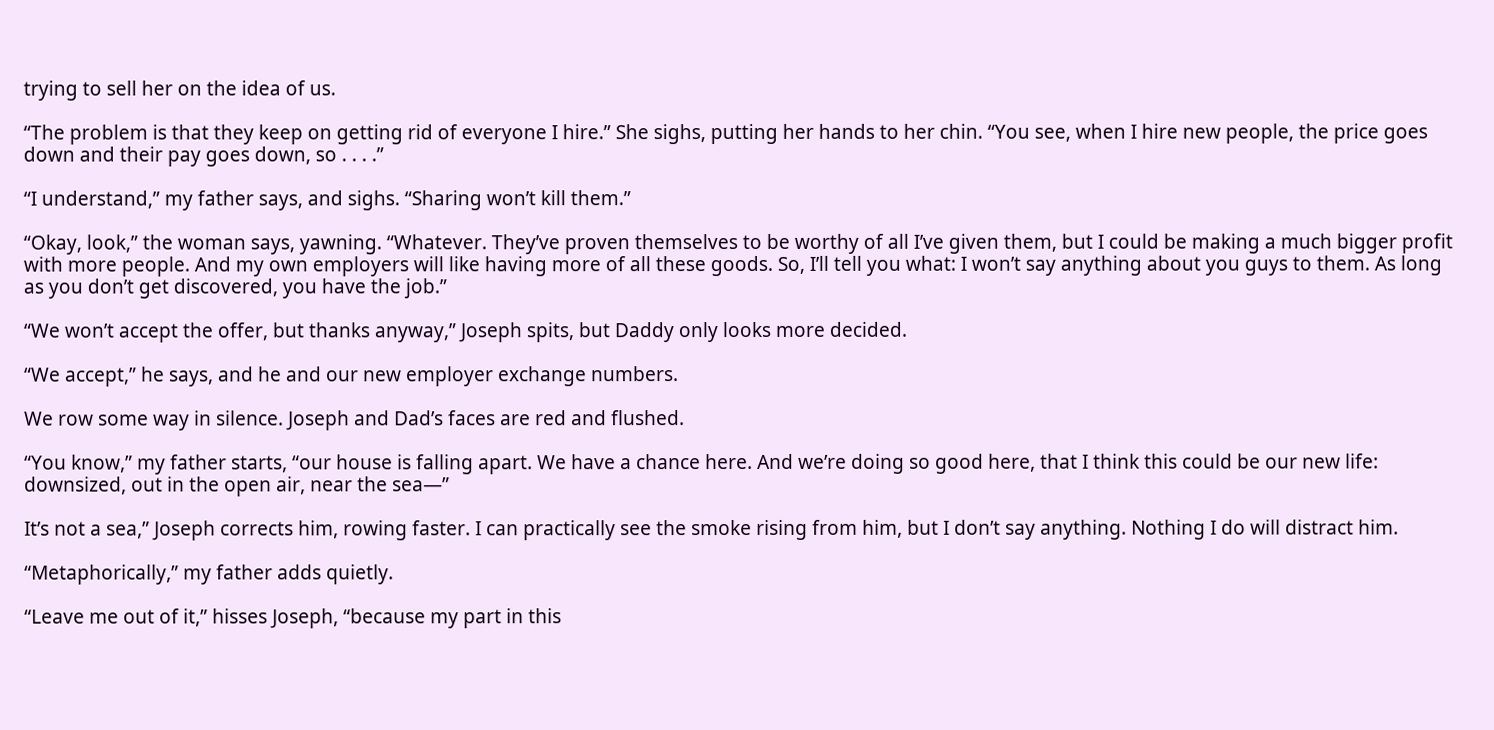trying to sell her on the idea of us.

“The problem is that they keep on getting rid of everyone I hire.” She sighs, putting her hands to her chin. “You see, when I hire new people, the price goes down and their pay goes down, so . . . .”

“I understand,” my father says, and sighs. “Sharing won’t kill them.”

“Okay, look,” the woman says, yawning. “Whatever. They’ve proven themselves to be worthy of all I’ve given them, but I could be making a much bigger profit with more people. And my own employers will like having more of all these goods. So, I’ll tell you what: I won’t say anything about you guys to them. As long as you don’t get discovered, you have the job.”

“We won’t accept the offer, but thanks anyway,” Joseph spits, but Daddy only looks more decided.

“We accept,” he says, and he and our new employer exchange numbers.

We row some way in silence. Joseph and Dad’s faces are red and flushed.

“You know,” my father starts, “our house is falling apart. We have a chance here. And we’re doing so good here, that I think this could be our new life: downsized, out in the open air, near the sea—”

It’s not a sea,” Joseph corrects him, rowing faster. I can practically see the smoke rising from him, but I don’t say anything. Nothing I do will distract him.

“Metaphorically,” my father adds quietly.

“Leave me out of it,” hisses Joseph, “because my part in this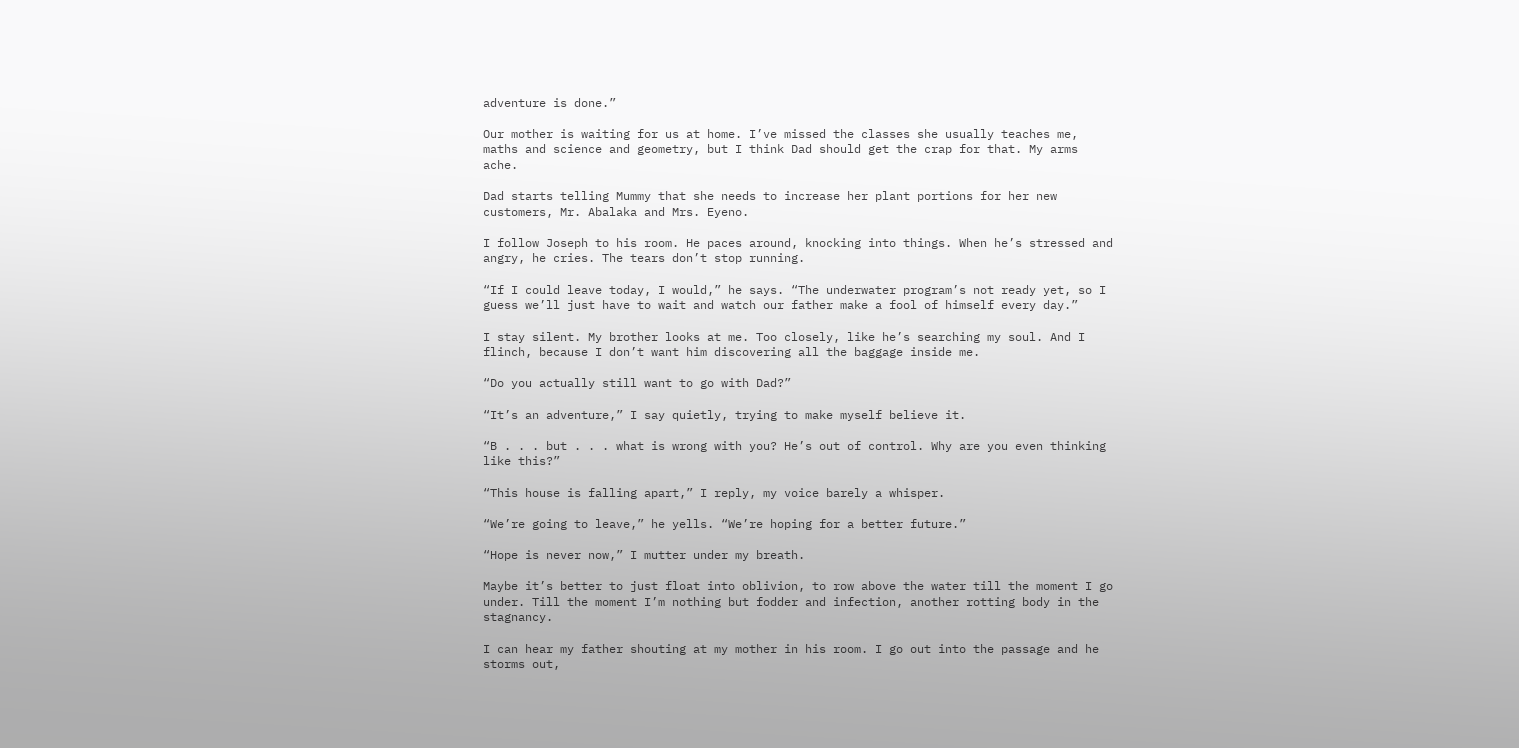adventure is done.”

Our mother is waiting for us at home. I’ve missed the classes she usually teaches me, maths and science and geometry, but I think Dad should get the crap for that. My arms ache.

Dad starts telling Mummy that she needs to increase her plant portions for her new customers, Mr. Abalaka and Mrs. Eyeno.

I follow Joseph to his room. He paces around, knocking into things. When he’s stressed and angry, he cries. The tears don’t stop running.

“If I could leave today, I would,” he says. “The underwater program’s not ready yet, so I guess we’ll just have to wait and watch our father make a fool of himself every day.”

I stay silent. My brother looks at me. Too closely, like he’s searching my soul. And I flinch, because I don’t want him discovering all the baggage inside me.

“Do you actually still want to go with Dad?”

“It’s an adventure,” I say quietly, trying to make myself believe it.

“B . . . but . . . what is wrong with you? He’s out of control. Why are you even thinking like this?”

“This house is falling apart,” I reply, my voice barely a whisper.

“We’re going to leave,” he yells. “We’re hoping for a better future.”

“Hope is never now,” I mutter under my breath.

Maybe it’s better to just float into oblivion, to row above the water till the moment I go under. Till the moment I’m nothing but fodder and infection, another rotting body in the stagnancy.

I can hear my father shouting at my mother in his room. I go out into the passage and he storms out,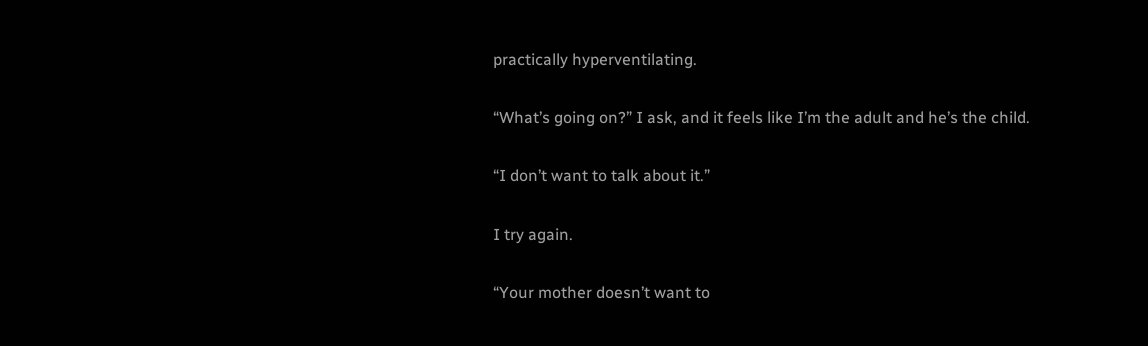practically hyperventilating.

“What’s going on?” I ask, and it feels like I’m the adult and he’s the child.

“I don’t want to talk about it.”

I try again.

“Your mother doesn’t want to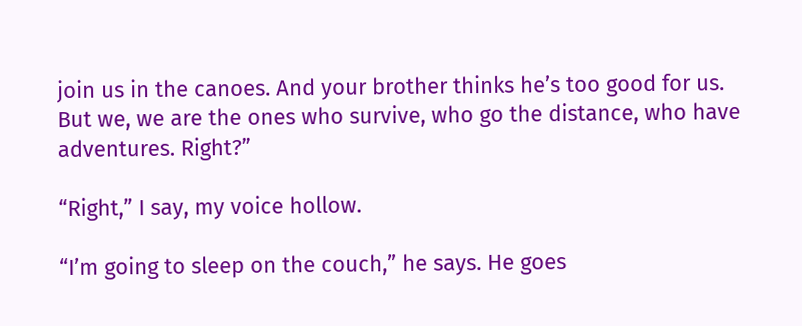join us in the canoes. And your brother thinks he’s too good for us. But we, we are the ones who survive, who go the distance, who have adventures. Right?”

“Right,” I say, my voice hollow.

“I’m going to sleep on the couch,” he says. He goes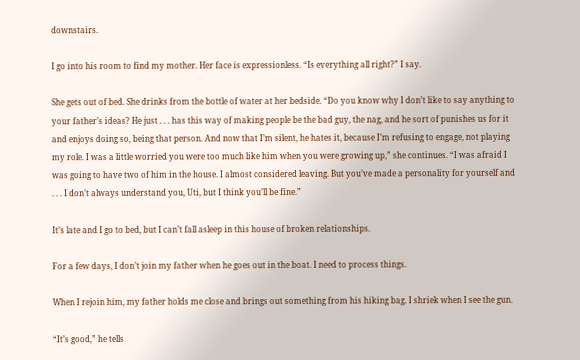downstairs.

I go into his room to find my mother. Her face is expressionless. “Is everything all right?” I say.

She gets out of bed. She drinks from the bottle of water at her bedside. “Do you know why I don’t like to say anything to your father’s ideas? He just . . . has this way of making people be the bad guy, the nag, and he sort of punishes us for it and enjoys doing so, being that person. And now that I’m silent, he hates it, because I’m refusing to engage, not playing my role. I was a little worried you were too much like him when you were growing up,” she continues. “I was afraid I was going to have two of him in the house. I almost considered leaving. But you’ve made a personality for yourself and . . . I don’t always understand you, Uti, but I think you’ll be fine.”

It’s late and I go to bed, but I can’t fall asleep in this house of broken relationships.

For a few days, I don’t join my father when he goes out in the boat. I need to process things.

When I rejoin him, my father holds me close and brings out something from his hiking bag. I shriek when I see the gun.

“It’s good,” he tells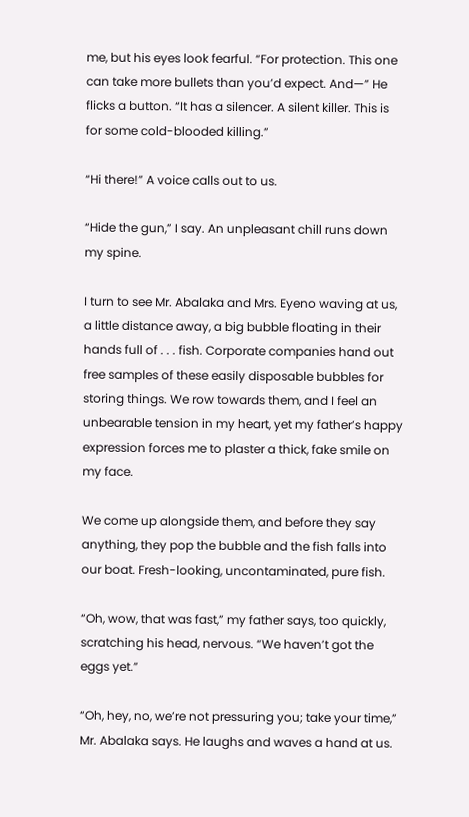me, but his eyes look fearful. “For protection. This one can take more bullets than you’d expect. And—” He flicks a button. “It has a silencer. A silent killer. This is for some cold-blooded killing.”

“Hi there!” A voice calls out to us.

“Hide the gun,” I say. An unpleasant chill runs down my spine.

I turn to see Mr. Abalaka and Mrs. Eyeno waving at us, a little distance away, a big bubble floating in their hands full of . . . fish. Corporate companies hand out free samples of these easily disposable bubbles for storing things. We row towards them, and I feel an unbearable tension in my heart, yet my father’s happy expression forces me to plaster a thick, fake smile on my face.

We come up alongside them, and before they say anything, they pop the bubble and the fish falls into our boat. Fresh-looking, uncontaminated, pure fish.

“Oh, wow, that was fast,” my father says, too quickly, scratching his head, nervous. “We haven’t got the eggs yet.”

“Oh, hey, no, we’re not pressuring you; take your time,” Mr. Abalaka says. He laughs and waves a hand at us.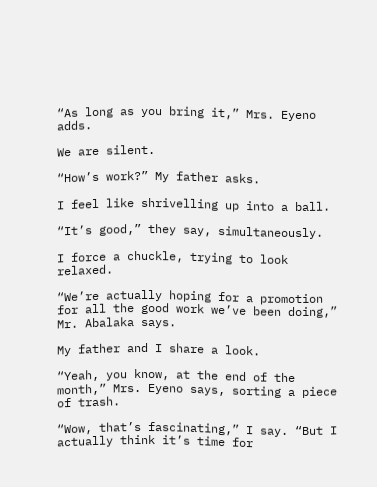“As long as you bring it,” Mrs. Eyeno adds.

We are silent.

“How’s work?” My father asks.

I feel like shrivelling up into a ball.

“It’s good,” they say, simultaneously.

I force a chuckle, trying to look relaxed.

“We’re actually hoping for a promotion for all the good work we’ve been doing,” Mr. Abalaka says.

My father and I share a look.

“Yeah, you know, at the end of the month,” Mrs. Eyeno says, sorting a piece of trash.

“Wow, that’s fascinating,” I say. “But I actually think it’s time for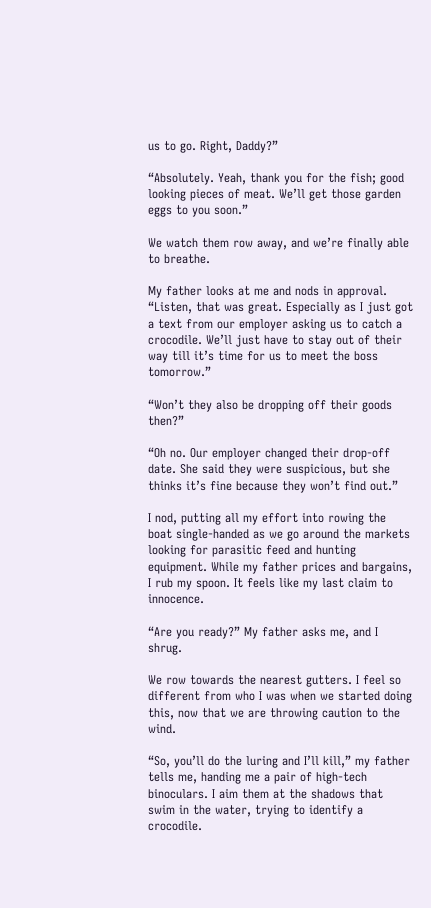us to go. Right, Daddy?”

“Absolutely. Yeah, thank you for the fish; good looking pieces of meat. We’ll get those garden eggs to you soon.”

We watch them row away, and we’re finally able to breathe.

My father looks at me and nods in approval. “Listen, that was great. Especially as I just got a text from our employer asking us to catch a crocodile. We’ll just have to stay out of their way till it’s time for us to meet the boss tomorrow.”

“Won’t they also be dropping off their goods then?”

“Oh no. Our employer changed their drop-off date. She said they were suspicious, but she thinks it’s fine because they won’t find out.”

I nod, putting all my effort into rowing the boat single-handed as we go around the markets looking for parasitic feed and hunting equipment. While my father prices and bargains, I rub my spoon. It feels like my last claim to innocence.

“Are you ready?” My father asks me, and I shrug.

We row towards the nearest gutters. I feel so different from who I was when we started doing this, now that we are throwing caution to the wind.

“So, you’ll do the luring and I’ll kill,” my father tells me, handing me a pair of high-tech binoculars. I aim them at the shadows that swim in the water, trying to identify a crocodile.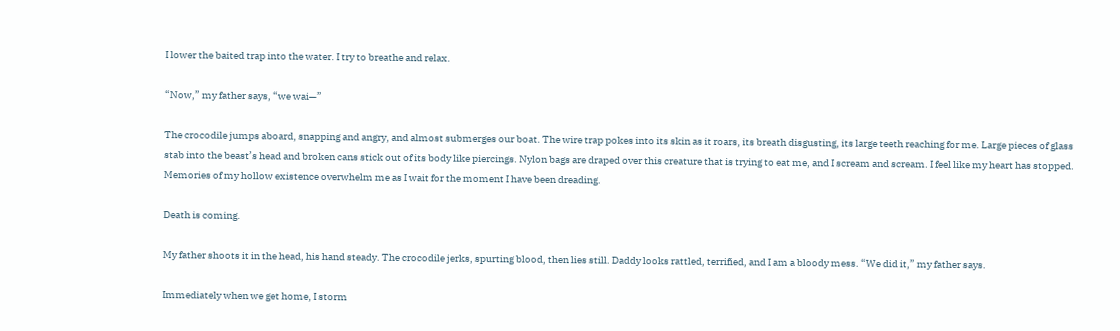I lower the baited trap into the water. I try to breathe and relax.

“Now,” my father says, “we wai—”

The crocodile jumps aboard, snapping and angry, and almost submerges our boat. The wire trap pokes into its skin as it roars, its breath disgusting, its large teeth reaching for me. Large pieces of glass stab into the beast’s head and broken cans stick out of its body like piercings. Nylon bags are draped over this creature that is trying to eat me, and I scream and scream. I feel like my heart has stopped. Memories of my hollow existence overwhelm me as I wait for the moment I have been dreading.

Death is coming.

My father shoots it in the head, his hand steady. The crocodile jerks, spurting blood, then lies still. Daddy looks rattled, terrified, and I am a bloody mess. “We did it,” my father says.

Immediately when we get home, I storm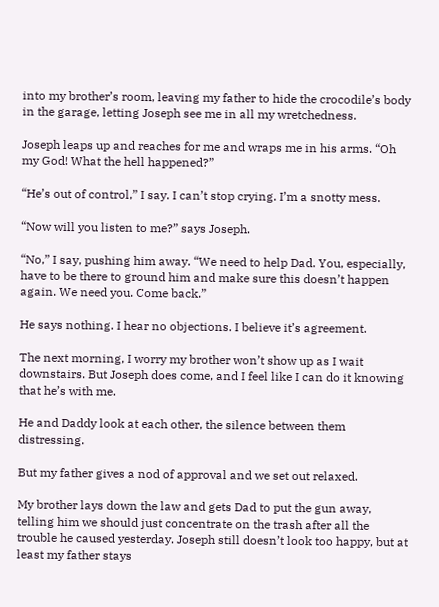into my brother’s room, leaving my father to hide the crocodile’s body in the garage, letting Joseph see me in all my wretchedness.

Joseph leaps up and reaches for me and wraps me in his arms. “Oh my God! What the hell happened?”

“He’s out of control,” I say. I can’t stop crying. I’m a snotty mess.

“Now will you listen to me?” says Joseph.

“No,” I say, pushing him away. “We need to help Dad. You, especially, have to be there to ground him and make sure this doesn’t happen again. We need you. Come back.”

He says nothing. I hear no objections. I believe it’s agreement.

The next morning, I worry my brother won’t show up as I wait downstairs. But Joseph does come, and I feel like I can do it knowing that he’s with me.

He and Daddy look at each other, the silence between them distressing.

But my father gives a nod of approval and we set out relaxed.

My brother lays down the law and gets Dad to put the gun away, telling him we should just concentrate on the trash after all the trouble he caused yesterday. Joseph still doesn’t look too happy, but at least my father stays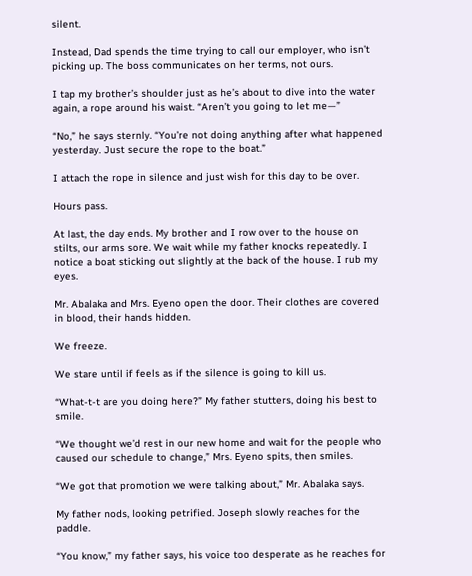silent.

Instead, Dad spends the time trying to call our employer, who isn’t picking up. The boss communicates on her terms, not ours.

I tap my brother’s shoulder just as he’s about to dive into the water again, a rope around his waist. “Aren’t you going to let me—”

“No,” he says sternly. “You’re not doing anything after what happened yesterday. Just secure the rope to the boat.”

I attach the rope in silence and just wish for this day to be over.

Hours pass.

At last, the day ends. My brother and I row over to the house on stilts, our arms sore. We wait while my father knocks repeatedly. I notice a boat sticking out slightly at the back of the house. I rub my eyes.

Mr. Abalaka and Mrs. Eyeno open the door. Their clothes are covered in blood, their hands hidden.

We freeze.

We stare until if feels as if the silence is going to kill us.

“What-t-t are you doing here?” My father stutters, doing his best to smile.

“We thought we’d rest in our new home and wait for the people who caused our schedule to change,” Mrs. Eyeno spits, then smiles.

“We got that promotion we were talking about,” Mr. Abalaka says.

My father nods, looking petrified. Joseph slowly reaches for the paddle.

“You know,” my father says, his voice too desperate as he reaches for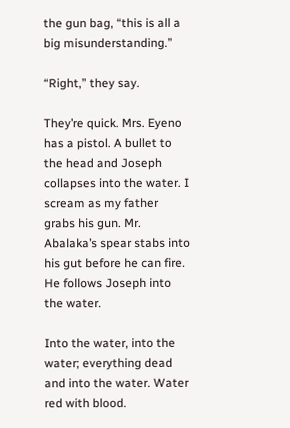the gun bag, “this is all a big misunderstanding.”

“Right,” they say.

They’re quick. Mrs. Eyeno has a pistol. A bullet to the head and Joseph collapses into the water. I scream as my father grabs his gun. Mr. Abalaka’s spear stabs into his gut before he can fire. He follows Joseph into the water.

Into the water, into the water; everything dead and into the water. Water red with blood.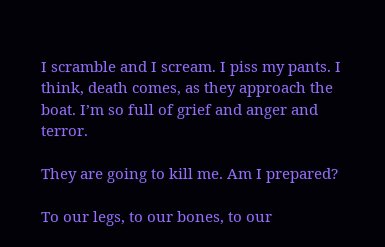I scramble and I scream. I piss my pants. I think, death comes, as they approach the boat. I’m so full of grief and anger and terror.

They are going to kill me. Am I prepared?

To our legs, to our bones, to our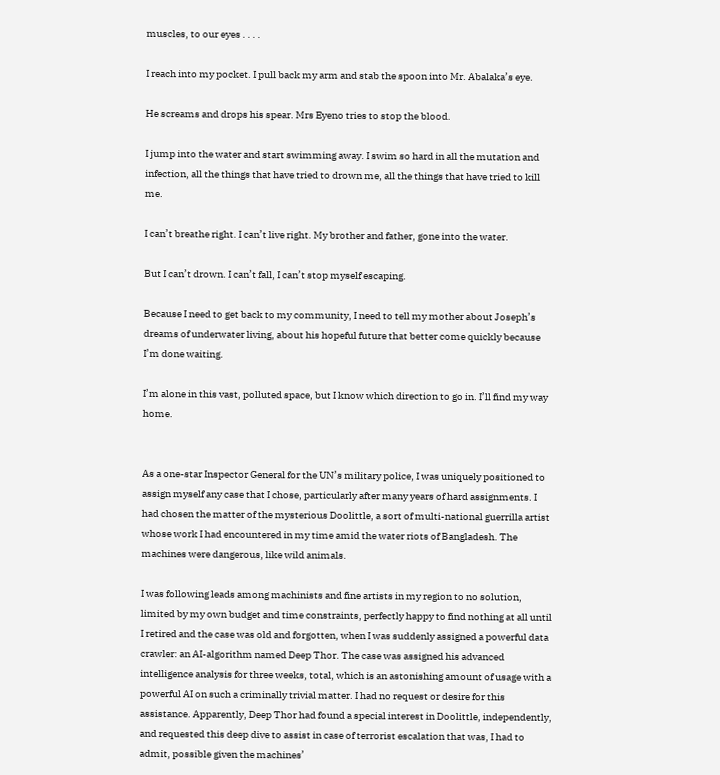muscles, to our eyes . . . .

I reach into my pocket. I pull back my arm and stab the spoon into Mr. Abalaka’s eye.

He screams and drops his spear. Mrs Eyeno tries to stop the blood.

I jump into the water and start swimming away. I swim so hard in all the mutation and infection, all the things that have tried to drown me, all the things that have tried to kill me.

I can’t breathe right. I can’t live right. My brother and father, gone into the water.

But I can’t drown. I can’t fall, I can’t stop myself escaping.

Because I need to get back to my community, I need to tell my mother about Joseph’s dreams of underwater living, about his hopeful future that better come quickly because I’m done waiting.

I’m alone in this vast, polluted space, but I know which direction to go in. I’ll find my way home.


As a one-star Inspector General for the UN’s military police, I was uniquely positioned to assign myself any case that I chose, particularly after many years of hard assignments. I had chosen the matter of the mysterious Doolittle, a sort of multi-national guerrilla artist whose work I had encountered in my time amid the water riots of Bangladesh. The machines were dangerous, like wild animals.

I was following leads among machinists and fine artists in my region to no solution, limited by my own budget and time constraints, perfectly happy to find nothing at all until I retired and the case was old and forgotten, when I was suddenly assigned a powerful data crawler: an AI-algorithm named Deep Thor. The case was assigned his advanced intelligence analysis for three weeks, total, which is an astonishing amount of usage with a powerful AI on such a criminally trivial matter. I had no request or desire for this assistance. Apparently, Deep Thor had found a special interest in Doolittle, independently, and requested this deep dive to assist in case of terrorist escalation that was, I had to admit, possible given the machines’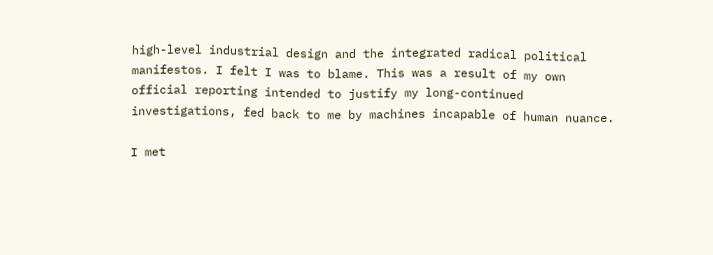high-level industrial design and the integrated radical political manifestos. I felt I was to blame. This was a result of my own official reporting intended to justify my long-continued investigations, fed back to me by machines incapable of human nuance.

I met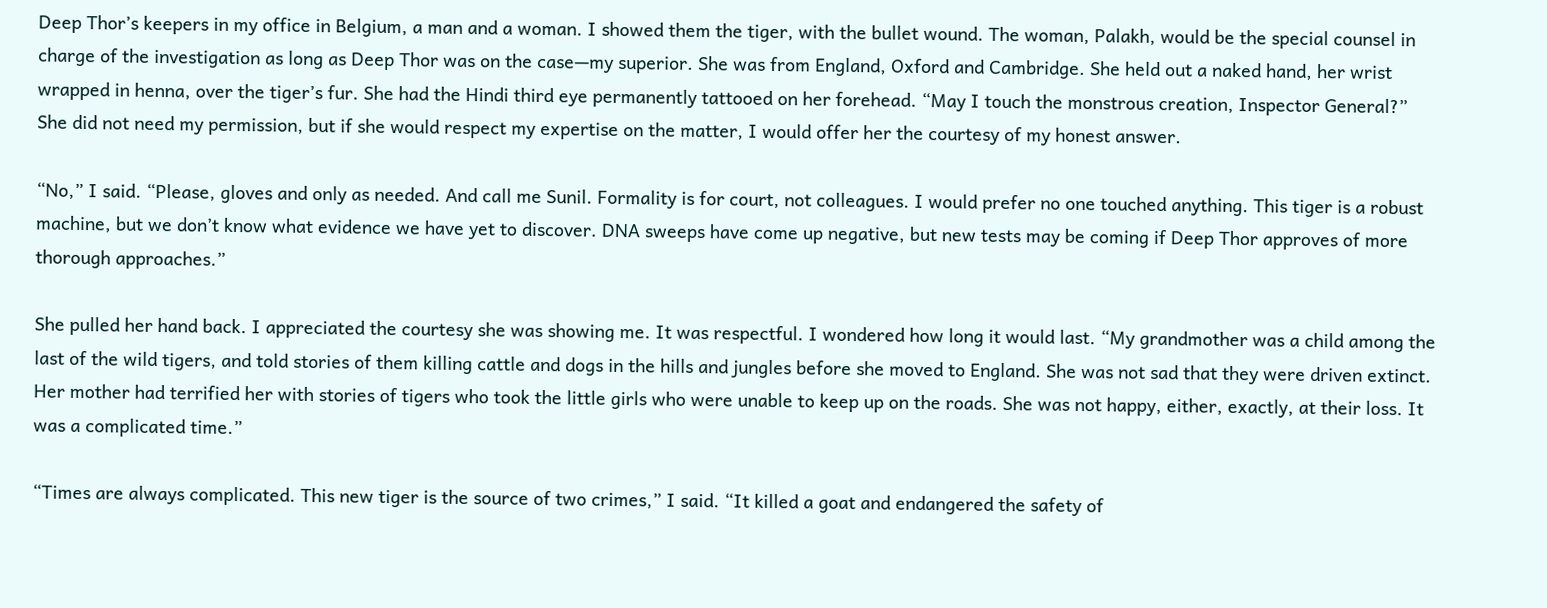Deep Thor’s keepers in my office in Belgium, a man and a woman. I showed them the tiger, with the bullet wound. The woman, Palakh, would be the special counsel in charge of the investigation as long as Deep Thor was on the case—my superior. She was from England, Oxford and Cambridge. She held out a naked hand, her wrist wrapped in henna, over the tiger’s fur. She had the Hindi third eye permanently tattooed on her forehead. “May I touch the monstrous creation, Inspector General?” She did not need my permission, but if she would respect my expertise on the matter, I would offer her the courtesy of my honest answer.

“No,” I said. “Please, gloves and only as needed. And call me Sunil. Formality is for court, not colleagues. I would prefer no one touched anything. This tiger is a robust machine, but we don’t know what evidence we have yet to discover. DNA sweeps have come up negative, but new tests may be coming if Deep Thor approves of more thorough approaches.”

She pulled her hand back. I appreciated the courtesy she was showing me. It was respectful. I wondered how long it would last. “My grandmother was a child among the last of the wild tigers, and told stories of them killing cattle and dogs in the hills and jungles before she moved to England. She was not sad that they were driven extinct. Her mother had terrified her with stories of tigers who took the little girls who were unable to keep up on the roads. She was not happy, either, exactly, at their loss. It was a complicated time.”

“Times are always complicated. This new tiger is the source of two crimes,” I said. “It killed a goat and endangered the safety of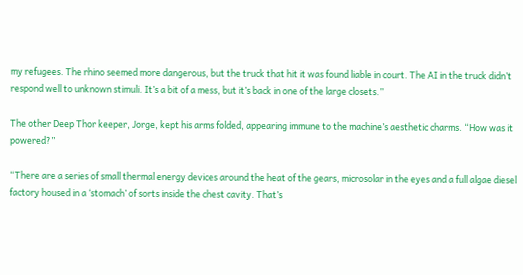my refugees. The rhino seemed more dangerous, but the truck that hit it was found liable in court. The AI in the truck didn’t respond well to unknown stimuli. It’s a bit of a mess, but it’s back in one of the large closets.”

The other Deep Thor keeper, Jorge, kept his arms folded, appearing immune to the machine’s aesthetic charms. “How was it powered?”

“There are a series of small thermal energy devices around the heat of the gears, microsolar in the eyes and a full algae diesel factory housed in a ‘stomach’ of sorts inside the chest cavity. That’s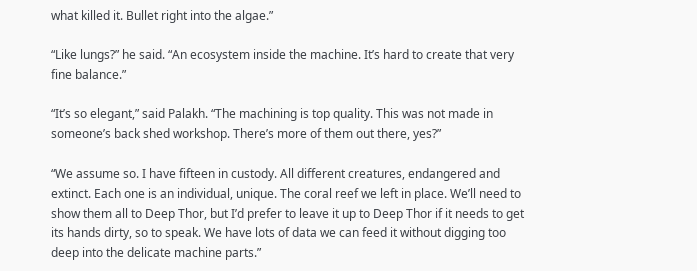what killed it. Bullet right into the algae.”

“Like lungs?” he said. “An ecosystem inside the machine. It’s hard to create that very fine balance.”

“It’s so elegant,” said Palakh. “The machining is top quality. This was not made in someone’s back shed workshop. There’s more of them out there, yes?”

“We assume so. I have fifteen in custody. All different creatures, endangered and extinct. Each one is an individual, unique. The coral reef we left in place. We’ll need to show them all to Deep Thor, but I’d prefer to leave it up to Deep Thor if it needs to get its hands dirty, so to speak. We have lots of data we can feed it without digging too deep into the delicate machine parts.”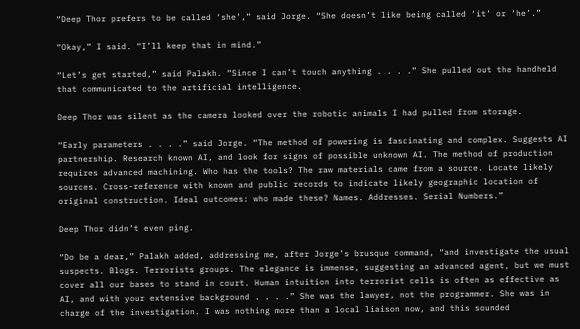“Deep Thor prefers to be called ‘she’,” said Jorge. “She doesn’t like being called ‘it’ or ‘he’.”

“Okay,” I said. “I’ll keep that in mind.”

“Let’s get started,” said Palakh. “Since I can’t touch anything . . . .” She pulled out the handheld that communicated to the artificial intelligence.

Deep Thor was silent as the camera looked over the robotic animals I had pulled from storage.

“Early parameters . . . .” said Jorge. “The method of powering is fascinating and complex. Suggests AI partnership. Research known AI, and look for signs of possible unknown AI. The method of production requires advanced machining. Who has the tools? The raw materials came from a source. Locate likely sources. Cross-reference with known and public records to indicate likely geographic location of original construction. Ideal outcomes: who made these? Names. Addresses. Serial Numbers.”

Deep Thor didn’t even ping.

“Do be a dear,” Palakh added, addressing me, after Jorge’s brusque command, “and investigate the usual suspects. Blogs. Terrorists groups. The elegance is immense, suggesting an advanced agent, but we must cover all our bases to stand in court. Human intuition into terrorist cells is often as effective as AI, and with your extensive background . . . .” She was the lawyer, not the programmer. She was in charge of the investigation. I was nothing more than a local liaison now, and this sounded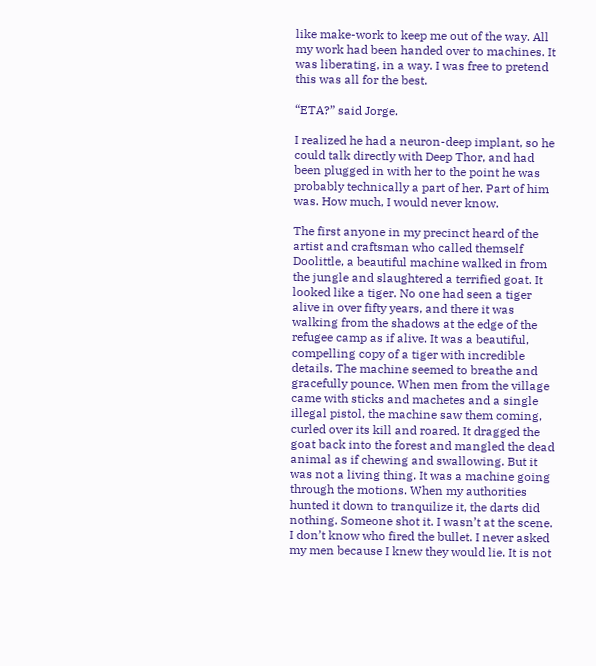like make-work to keep me out of the way. All my work had been handed over to machines. It was liberating, in a way. I was free to pretend this was all for the best.

“ETA?” said Jorge.

I realized he had a neuron-deep implant, so he could talk directly with Deep Thor, and had been plugged in with her to the point he was probably technically a part of her. Part of him was. How much, I would never know.

The first anyone in my precinct heard of the artist and craftsman who called themself Doolittle, a beautiful machine walked in from the jungle and slaughtered a terrified goat. It looked like a tiger. No one had seen a tiger alive in over fifty years, and there it was walking from the shadows at the edge of the refugee camp as if alive. It was a beautiful, compelling copy of a tiger with incredible details. The machine seemed to breathe and gracefully pounce. When men from the village came with sticks and machetes and a single illegal pistol, the machine saw them coming, curled over its kill and roared. It dragged the goat back into the forest and mangled the dead animal as if chewing and swallowing. But it was not a living thing. It was a machine going through the motions. When my authorities hunted it down to tranquilize it, the darts did nothing. Someone shot it. I wasn’t at the scene. I don’t know who fired the bullet. I never asked my men because I knew they would lie. It is not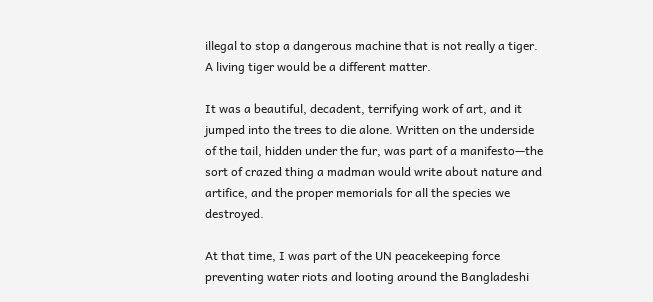illegal to stop a dangerous machine that is not really a tiger. A living tiger would be a different matter.

It was a beautiful, decadent, terrifying work of art, and it jumped into the trees to die alone. Written on the underside of the tail, hidden under the fur, was part of a manifesto—the sort of crazed thing a madman would write about nature and artifice, and the proper memorials for all the species we destroyed.

At that time, I was part of the UN peacekeeping force preventing water riots and looting around the Bangladeshi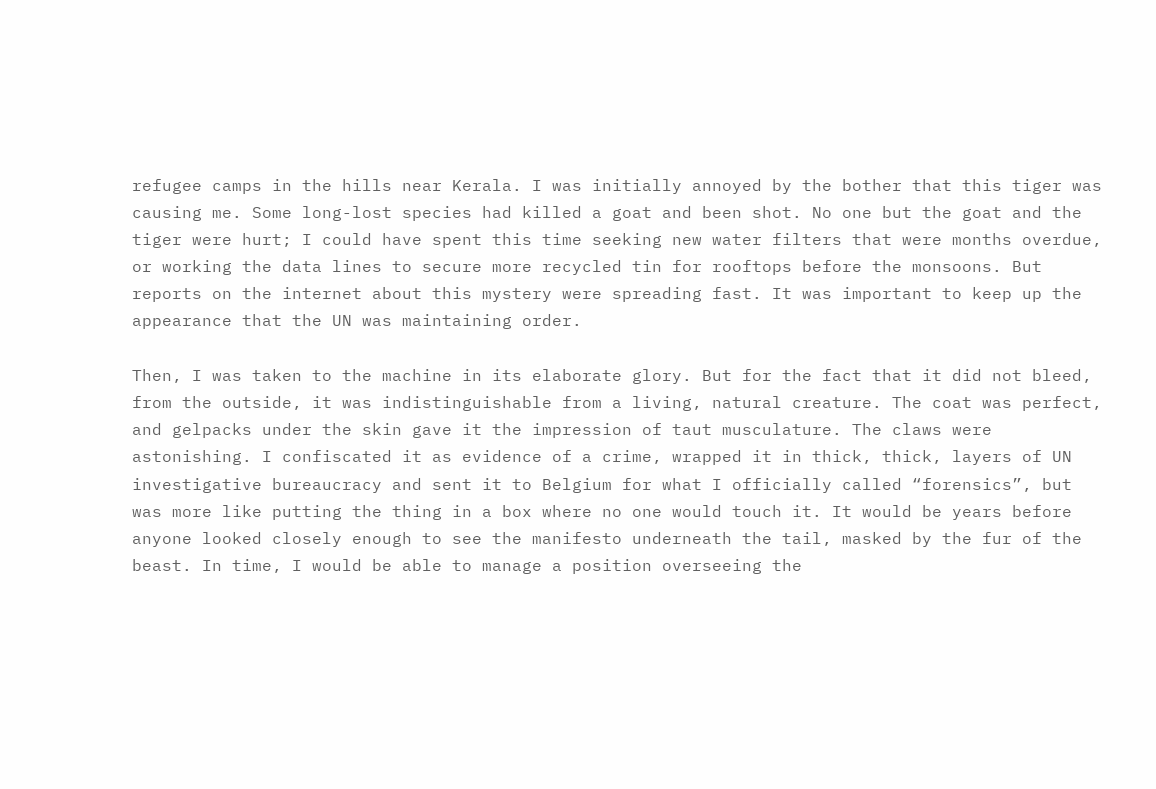refugee camps in the hills near Kerala. I was initially annoyed by the bother that this tiger was causing me. Some long-lost species had killed a goat and been shot. No one but the goat and the tiger were hurt; I could have spent this time seeking new water filters that were months overdue, or working the data lines to secure more recycled tin for rooftops before the monsoons. But reports on the internet about this mystery were spreading fast. It was important to keep up the appearance that the UN was maintaining order.

Then, I was taken to the machine in its elaborate glory. But for the fact that it did not bleed, from the outside, it was indistinguishable from a living, natural creature. The coat was perfect, and gelpacks under the skin gave it the impression of taut musculature. The claws were astonishing. I confiscated it as evidence of a crime, wrapped it in thick, thick, layers of UN investigative bureaucracy and sent it to Belgium for what I officially called “forensics”, but was more like putting the thing in a box where no one would touch it. It would be years before anyone looked closely enough to see the manifesto underneath the tail, masked by the fur of the beast. In time, I would be able to manage a position overseeing the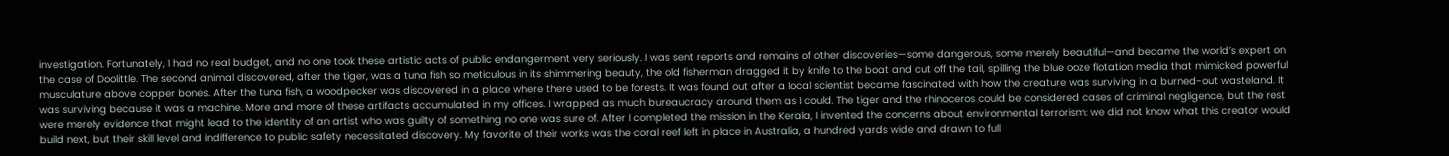investigation. Fortunately, I had no real budget, and no one took these artistic acts of public endangerment very seriously. I was sent reports and remains of other discoveries—some dangerous, some merely beautiful—and became the world’s expert on the case of Doolittle. The second animal discovered, after the tiger, was a tuna fish so meticulous in its shimmering beauty, the old fisherman dragged it by knife to the boat and cut off the tail, spilling the blue ooze flotation media that mimicked powerful musculature above copper bones. After the tuna fish, a woodpecker was discovered in a place where there used to be forests. It was found out after a local scientist became fascinated with how the creature was surviving in a burned-out wasteland. It was surviving because it was a machine. More and more of these artifacts accumulated in my offices. I wrapped as much bureaucracy around them as I could. The tiger and the rhinoceros could be considered cases of criminal negligence, but the rest were merely evidence that might lead to the identity of an artist who was guilty of something no one was sure of. After I completed the mission in the Kerala, I invented the concerns about environmental terrorism: we did not know what this creator would build next, but their skill level and indifference to public safety necessitated discovery. My favorite of their works was the coral reef left in place in Australia, a hundred yards wide and drawn to full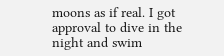moons as if real. I got approval to dive in the night and swim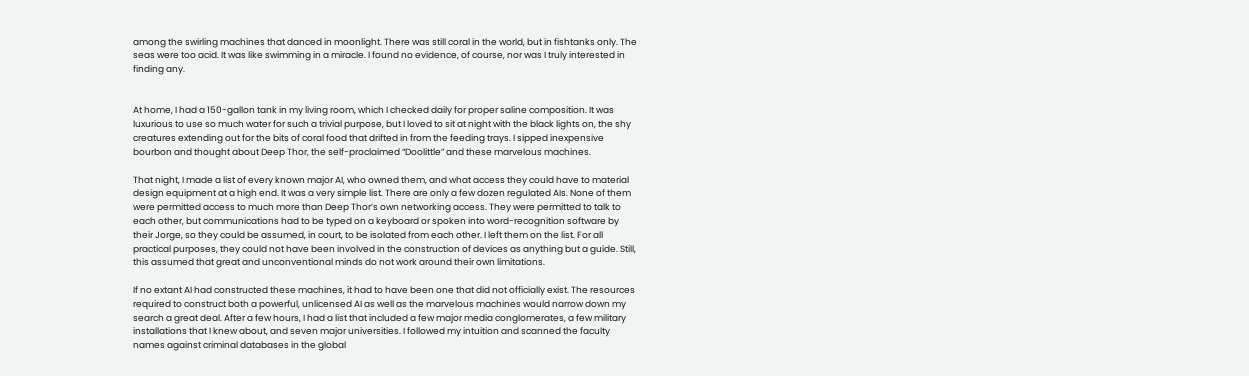among the swirling machines that danced in moonlight. There was still coral in the world, but in fishtanks only. The seas were too acid. It was like swimming in a miracle. I found no evidence, of course, nor was I truly interested in finding any.


At home, I had a 150-gallon tank in my living room, which I checked daily for proper saline composition. It was luxurious to use so much water for such a trivial purpose, but I loved to sit at night with the black lights on, the shy creatures extending out for the bits of coral food that drifted in from the feeding trays. I sipped inexpensive bourbon and thought about Deep Thor, the self-proclaimed “Doolittle” and these marvelous machines.

That night, I made a list of every known major AI, who owned them, and what access they could have to material design equipment at a high end. It was a very simple list. There are only a few dozen regulated AIs. None of them were permitted access to much more than Deep Thor’s own networking access. They were permitted to talk to each other, but communications had to be typed on a keyboard or spoken into word-recognition software by their Jorge, so they could be assumed, in court, to be isolated from each other. I left them on the list. For all practical purposes, they could not have been involved in the construction of devices as anything but a guide. Still, this assumed that great and unconventional minds do not work around their own limitations.

If no extant AI had constructed these machines, it had to have been one that did not officially exist. The resources required to construct both a powerful, unlicensed AI as well as the marvelous machines would narrow down my search a great deal. After a few hours, I had a list that included a few major media conglomerates, a few military installations that I knew about, and seven major universities. I followed my intuition and scanned the faculty names against criminal databases in the global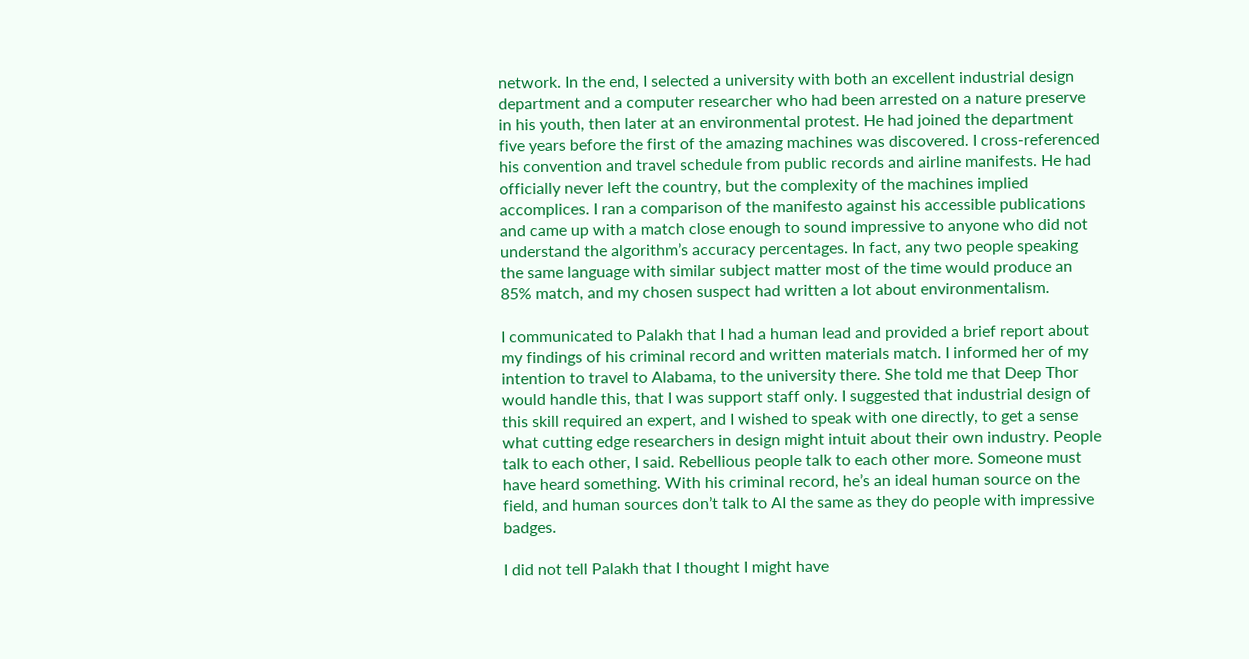network. In the end, I selected a university with both an excellent industrial design department and a computer researcher who had been arrested on a nature preserve in his youth, then later at an environmental protest. He had joined the department five years before the first of the amazing machines was discovered. I cross-referenced his convention and travel schedule from public records and airline manifests. He had officially never left the country, but the complexity of the machines implied accomplices. I ran a comparison of the manifesto against his accessible publications and came up with a match close enough to sound impressive to anyone who did not understand the algorithm’s accuracy percentages. In fact, any two people speaking the same language with similar subject matter most of the time would produce an 85% match, and my chosen suspect had written a lot about environmentalism.

I communicated to Palakh that I had a human lead and provided a brief report about my findings of his criminal record and written materials match. I informed her of my intention to travel to Alabama, to the university there. She told me that Deep Thor would handle this, that I was support staff only. I suggested that industrial design of this skill required an expert, and I wished to speak with one directly, to get a sense what cutting edge researchers in design might intuit about their own industry. People talk to each other, I said. Rebellious people talk to each other more. Someone must have heard something. With his criminal record, he’s an ideal human source on the field, and human sources don’t talk to AI the same as they do people with impressive badges.

I did not tell Palakh that I thought I might have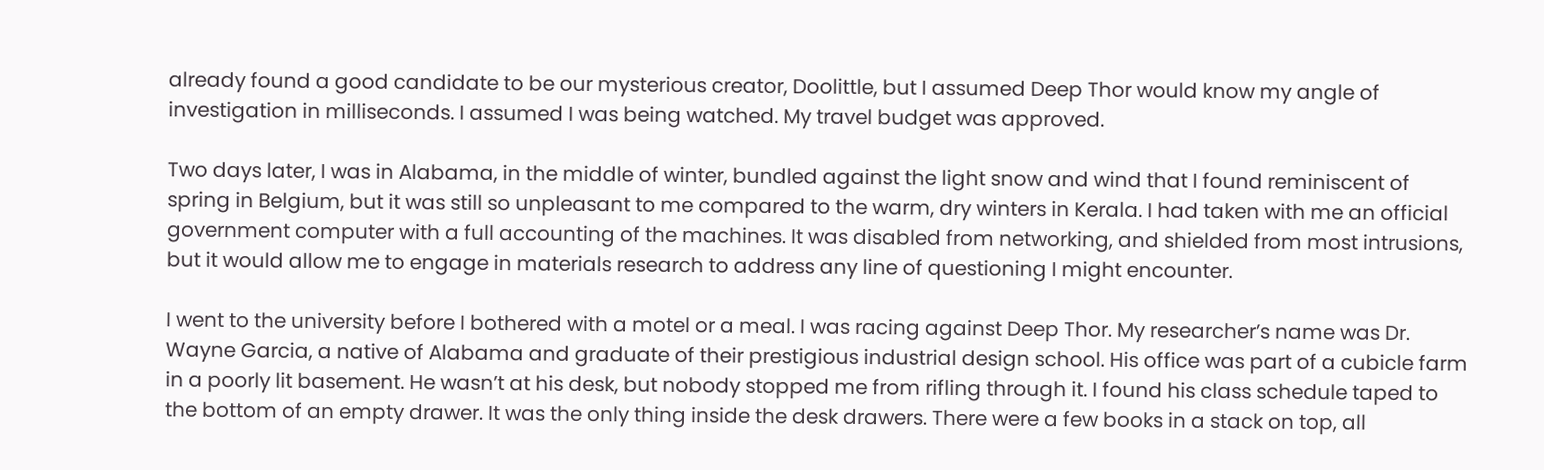already found a good candidate to be our mysterious creator, Doolittle, but I assumed Deep Thor would know my angle of investigation in milliseconds. I assumed I was being watched. My travel budget was approved.

Two days later, I was in Alabama, in the middle of winter, bundled against the light snow and wind that I found reminiscent of spring in Belgium, but it was still so unpleasant to me compared to the warm, dry winters in Kerala. I had taken with me an official government computer with a full accounting of the machines. It was disabled from networking, and shielded from most intrusions, but it would allow me to engage in materials research to address any line of questioning I might encounter.

I went to the university before I bothered with a motel or a meal. I was racing against Deep Thor. My researcher’s name was Dr. Wayne Garcia, a native of Alabama and graduate of their prestigious industrial design school. His office was part of a cubicle farm in a poorly lit basement. He wasn’t at his desk, but nobody stopped me from rifling through it. I found his class schedule taped to the bottom of an empty drawer. It was the only thing inside the desk drawers. There were a few books in a stack on top, all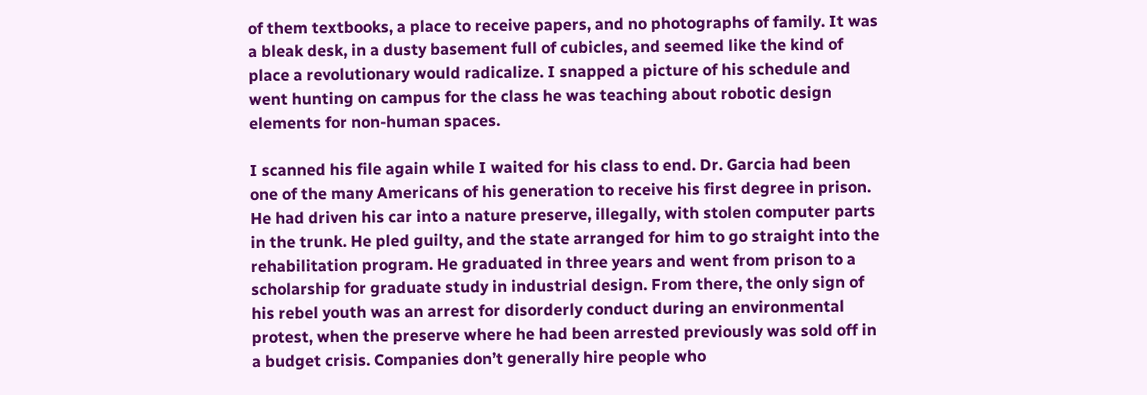of them textbooks, a place to receive papers, and no photographs of family. It was a bleak desk, in a dusty basement full of cubicles, and seemed like the kind of place a revolutionary would radicalize. I snapped a picture of his schedule and went hunting on campus for the class he was teaching about robotic design elements for non-human spaces.

I scanned his file again while I waited for his class to end. Dr. Garcia had been one of the many Americans of his generation to receive his first degree in prison. He had driven his car into a nature preserve, illegally, with stolen computer parts in the trunk. He pled guilty, and the state arranged for him to go straight into the rehabilitation program. He graduated in three years and went from prison to a scholarship for graduate study in industrial design. From there, the only sign of his rebel youth was an arrest for disorderly conduct during an environmental protest, when the preserve where he had been arrested previously was sold off in a budget crisis. Companies don’t generally hire people who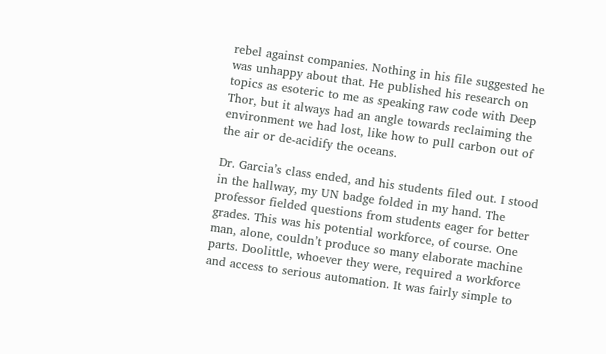rebel against companies. Nothing in his file suggested he was unhappy about that. He published his research on topics as esoteric to me as speaking raw code with Deep Thor, but it always had an angle towards reclaiming the environment we had lost, like how to pull carbon out of the air or de-acidify the oceans.

Dr. Garcia’s class ended, and his students filed out. I stood in the hallway, my UN badge folded in my hand. The professor fielded questions from students eager for better grades. This was his potential workforce, of course. One man, alone, couldn’t produce so many elaborate machine parts. Doolittle, whoever they were, required a workforce and access to serious automation. It was fairly simple to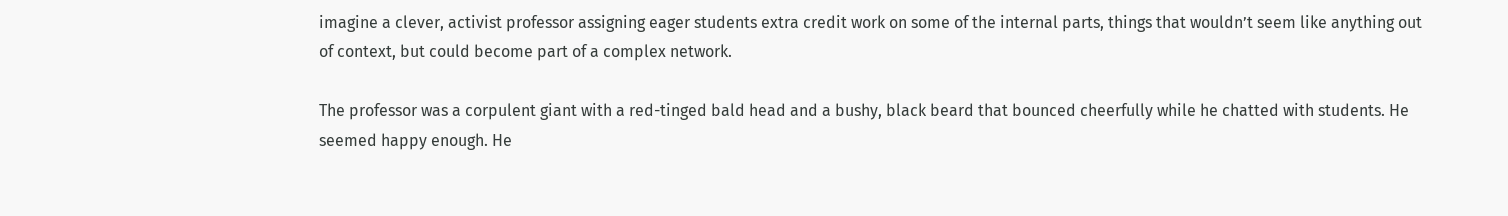imagine a clever, activist professor assigning eager students extra credit work on some of the internal parts, things that wouldn’t seem like anything out of context, but could become part of a complex network.

The professor was a corpulent giant with a red-tinged bald head and a bushy, black beard that bounced cheerfully while he chatted with students. He seemed happy enough. He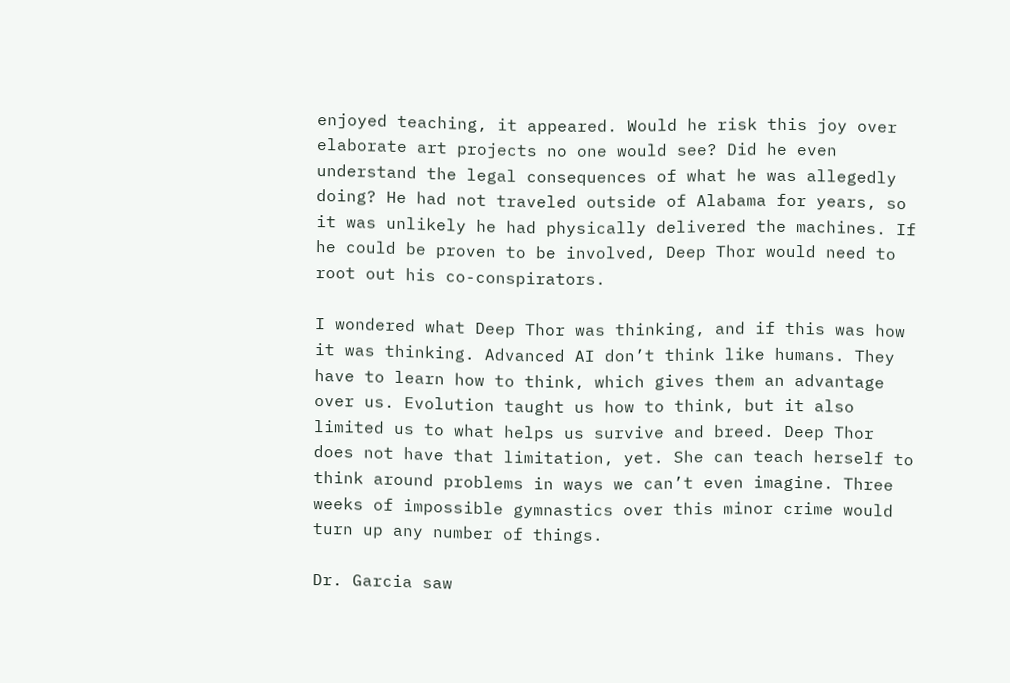enjoyed teaching, it appeared. Would he risk this joy over elaborate art projects no one would see? Did he even understand the legal consequences of what he was allegedly doing? He had not traveled outside of Alabama for years, so it was unlikely he had physically delivered the machines. If he could be proven to be involved, Deep Thor would need to root out his co-conspirators.

I wondered what Deep Thor was thinking, and if this was how it was thinking. Advanced AI don’t think like humans. They have to learn how to think, which gives them an advantage over us. Evolution taught us how to think, but it also limited us to what helps us survive and breed. Deep Thor does not have that limitation, yet. She can teach herself to think around problems in ways we can’t even imagine. Three weeks of impossible gymnastics over this minor crime would turn up any number of things.

Dr. Garcia saw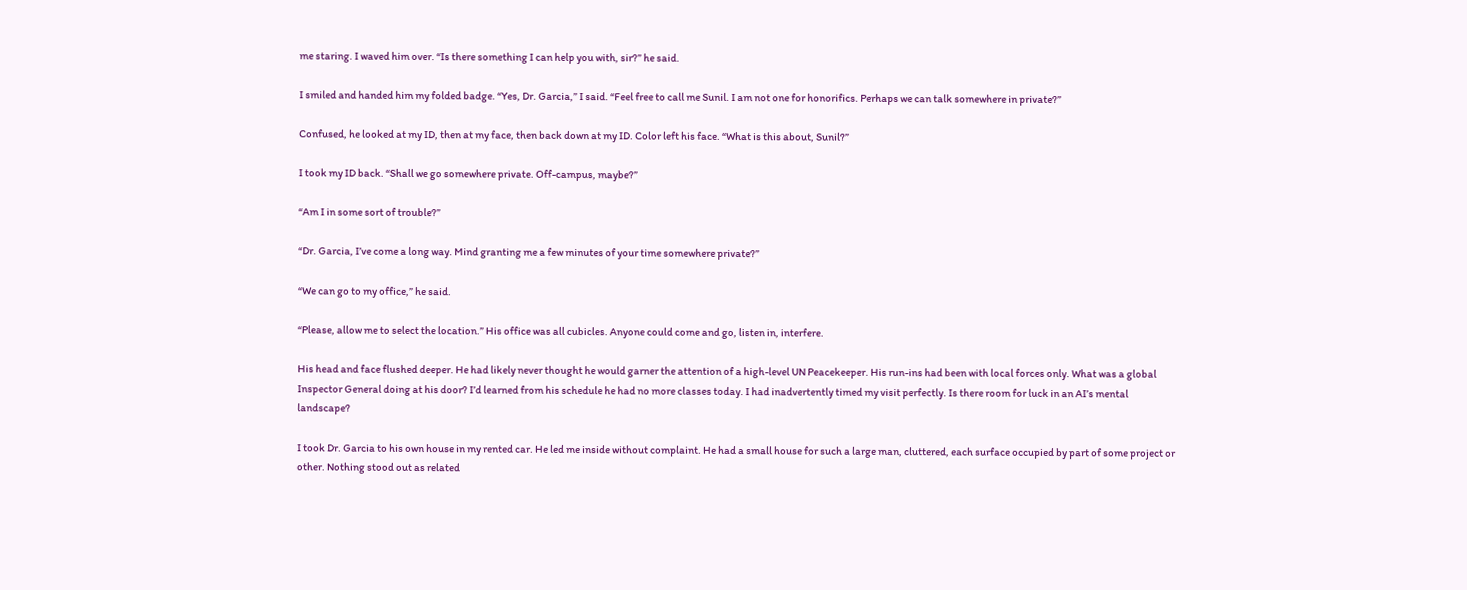me staring. I waved him over. “Is there something I can help you with, sir?” he said.

I smiled and handed him my folded badge. “Yes, Dr. Garcia,” I said. “Feel free to call me Sunil. I am not one for honorifics. Perhaps we can talk somewhere in private?”

Confused, he looked at my ID, then at my face, then back down at my ID. Color left his face. “What is this about, Sunil?”

I took my ID back. “Shall we go somewhere private. Off-campus, maybe?”

“Am I in some sort of trouble?”

“Dr. Garcia, I’ve come a long way. Mind granting me a few minutes of your time somewhere private?”

“We can go to my office,” he said.

“Please, allow me to select the location.” His office was all cubicles. Anyone could come and go, listen in, interfere.

His head and face flushed deeper. He had likely never thought he would garner the attention of a high-level UN Peacekeeper. His run-ins had been with local forces only. What was a global Inspector General doing at his door? I’d learned from his schedule he had no more classes today. I had inadvertently timed my visit perfectly. Is there room for luck in an AI’s mental landscape?

I took Dr. Garcia to his own house in my rented car. He led me inside without complaint. He had a small house for such a large man, cluttered, each surface occupied by part of some project or other. Nothing stood out as related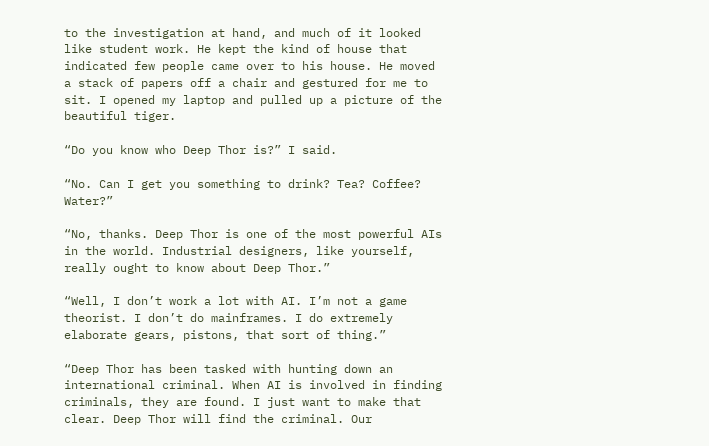to the investigation at hand, and much of it looked like student work. He kept the kind of house that indicated few people came over to his house. He moved a stack of papers off a chair and gestured for me to sit. I opened my laptop and pulled up a picture of the beautiful tiger.

“Do you know who Deep Thor is?” I said.

“No. Can I get you something to drink? Tea? Coffee? Water?”

“No, thanks. Deep Thor is one of the most powerful AIs in the world. Industrial designers, like yourself, really ought to know about Deep Thor.”

“Well, I don’t work a lot with AI. I’m not a game theorist. I don’t do mainframes. I do extremely elaborate gears, pistons, that sort of thing.”

“Deep Thor has been tasked with hunting down an international criminal. When AI is involved in finding criminals, they are found. I just want to make that clear. Deep Thor will find the criminal. Our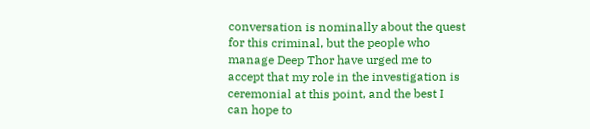conversation is nominally about the quest for this criminal, but the people who manage Deep Thor have urged me to accept that my role in the investigation is ceremonial at this point, and the best I can hope to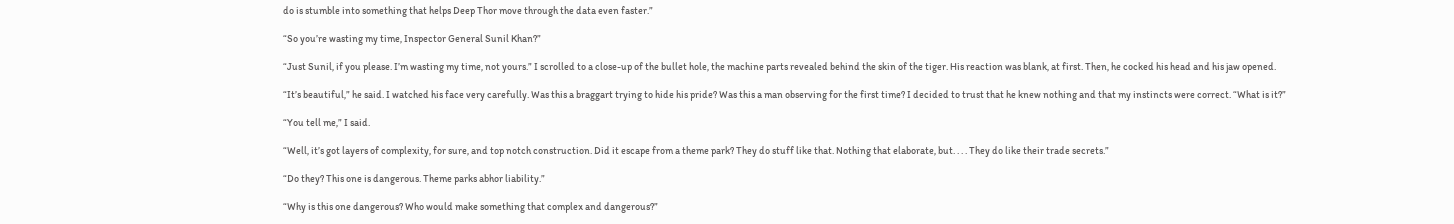do is stumble into something that helps Deep Thor move through the data even faster.”

“So you’re wasting my time, Inspector General Sunil Khan?”

“Just Sunil, if you please. I’m wasting my time, not yours.” I scrolled to a close-up of the bullet hole, the machine parts revealed behind the skin of the tiger. His reaction was blank, at first. Then, he cocked his head and his jaw opened.

“It’s beautiful,” he said. I watched his face very carefully. Was this a braggart trying to hide his pride? Was this a man observing for the first time? I decided to trust that he knew nothing and that my instincts were correct. “What is it?”

“You tell me,” I said.

“Well, it’s got layers of complexity, for sure, and top notch construction. Did it escape from a theme park? They do stuff like that. Nothing that elaborate, but. . . . They do like their trade secrets.”

“Do they? This one is dangerous. Theme parks abhor liability.”

“Why is this one dangerous? Who would make something that complex and dangerous?”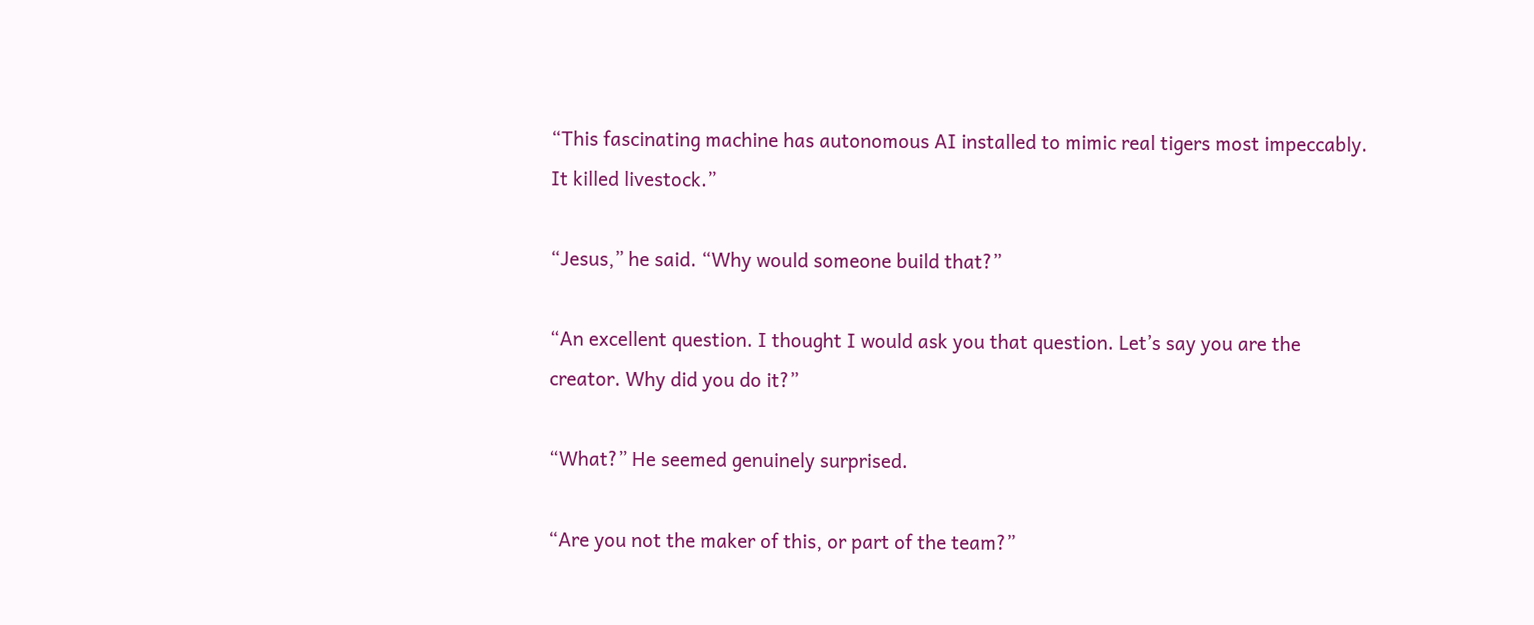“This fascinating machine has autonomous AI installed to mimic real tigers most impeccably. It killed livestock.”

“Jesus,” he said. “Why would someone build that?”

“An excellent question. I thought I would ask you that question. Let’s say you are the creator. Why did you do it?”

“What?” He seemed genuinely surprised.

“Are you not the maker of this, or part of the team?”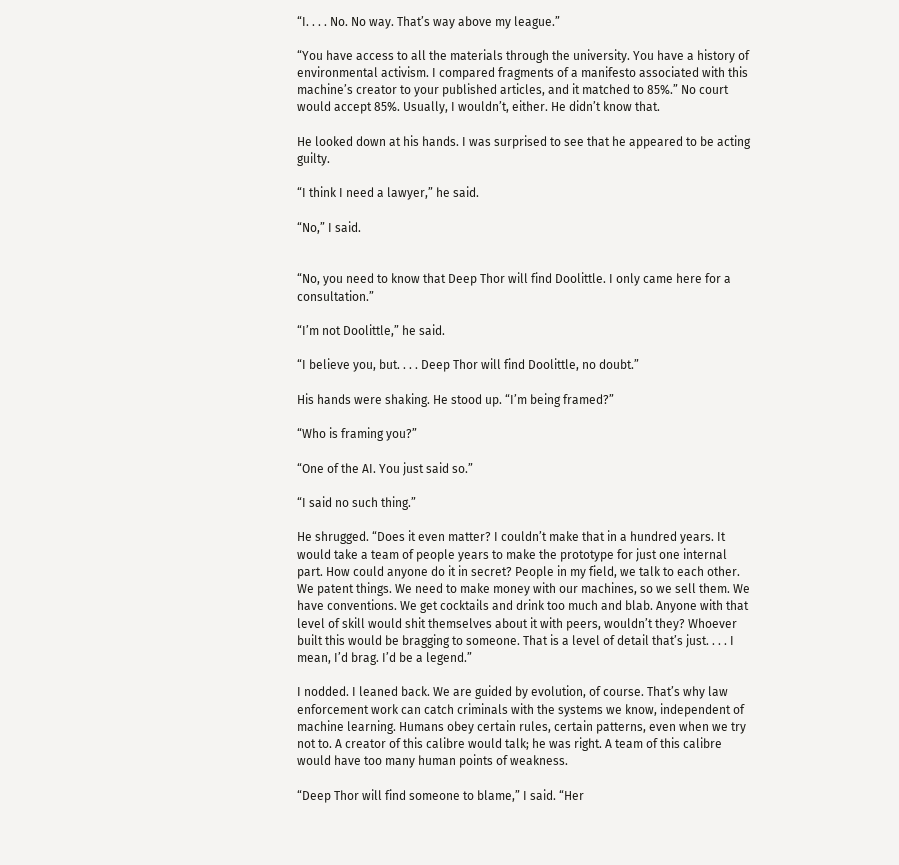“I. . . . No. No way. That’s way above my league.”

“You have access to all the materials through the university. You have a history of environmental activism. I compared fragments of a manifesto associated with this machine’s creator to your published articles, and it matched to 85%.” No court would accept 85%. Usually, I wouldn’t, either. He didn’t know that.

He looked down at his hands. I was surprised to see that he appeared to be acting guilty.

“I think I need a lawyer,” he said.

“No,” I said.


“No, you need to know that Deep Thor will find Doolittle. I only came here for a consultation.”

“I’m not Doolittle,” he said.

“I believe you, but. . . . Deep Thor will find Doolittle, no doubt.”

His hands were shaking. He stood up. “I’m being framed?”

“Who is framing you?”

“One of the AI. You just said so.”

“I said no such thing.”

He shrugged. “Does it even matter? I couldn’t make that in a hundred years. It would take a team of people years to make the prototype for just one internal part. How could anyone do it in secret? People in my field, we talk to each other. We patent things. We need to make money with our machines, so we sell them. We have conventions. We get cocktails and drink too much and blab. Anyone with that level of skill would shit themselves about it with peers, wouldn’t they? Whoever built this would be bragging to someone. That is a level of detail that’s just. . . . I mean, I’d brag. I’d be a legend.”

I nodded. I leaned back. We are guided by evolution, of course. That’s why law enforcement work can catch criminals with the systems we know, independent of machine learning. Humans obey certain rules, certain patterns, even when we try not to. A creator of this calibre would talk; he was right. A team of this calibre would have too many human points of weakness.

“Deep Thor will find someone to blame,” I said. “Her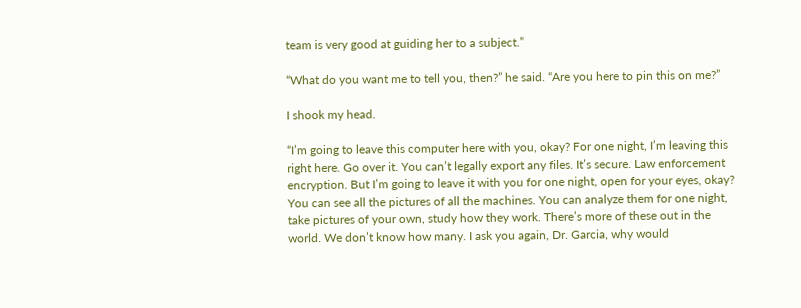team is very good at guiding her to a subject.”

“What do you want me to tell you, then?” he said. “Are you here to pin this on me?”

I shook my head.

“I’m going to leave this computer here with you, okay? For one night, I’m leaving this right here. Go over it. You can’t legally export any files. It’s secure. Law enforcement encryption. But I’m going to leave it with you for one night, open for your eyes, okay? You can see all the pictures of all the machines. You can analyze them for one night, take pictures of your own, study how they work. There’s more of these out in the world. We don’t know how many. I ask you again, Dr. Garcia, why would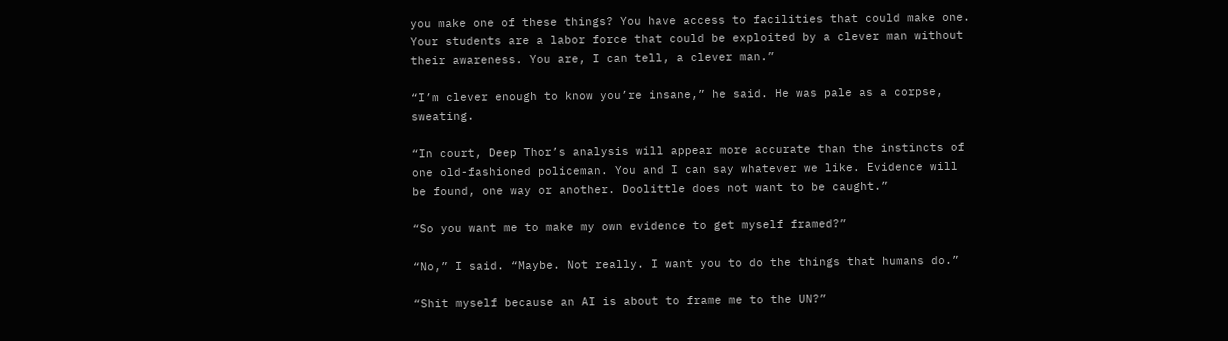you make one of these things? You have access to facilities that could make one. Your students are a labor force that could be exploited by a clever man without their awareness. You are, I can tell, a clever man.”

“I’m clever enough to know you’re insane,” he said. He was pale as a corpse, sweating.

“In court, Deep Thor’s analysis will appear more accurate than the instincts of one old-fashioned policeman. You and I can say whatever we like. Evidence will be found, one way or another. Doolittle does not want to be caught.”

“So you want me to make my own evidence to get myself framed?”

“No,” I said. “Maybe. Not really. I want you to do the things that humans do.”

“Shit myself because an AI is about to frame me to the UN?”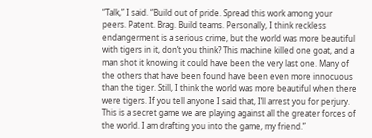“Talk,” I said. “Build out of pride. Spread this work among your peers. Patent. Brag. Build teams. Personally, I think reckless endangerment is a serious crime, but the world was more beautiful with tigers in it, don’t you think? This machine killed one goat, and a man shot it knowing it could have been the very last one. Many of the others that have been found have been even more innocuous than the tiger. Still, I think the world was more beautiful when there were tigers. If you tell anyone I said that, I’ll arrest you for perjury. This is a secret game we are playing against all the greater forces of the world. I am drafting you into the game, my friend.”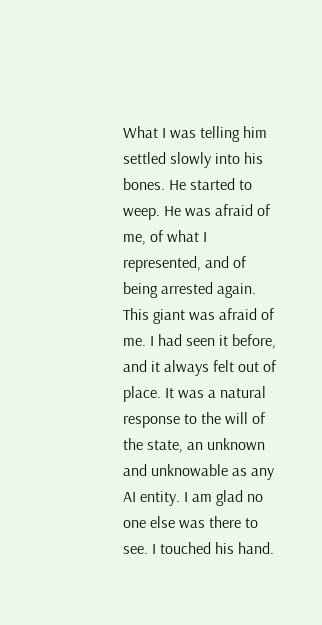What I was telling him settled slowly into his bones. He started to weep. He was afraid of me, of what I represented, and of being arrested again. This giant was afraid of me. I had seen it before, and it always felt out of place. It was a natural response to the will of the state, an unknown and unknowable as any AI entity. I am glad no one else was there to see. I touched his hand.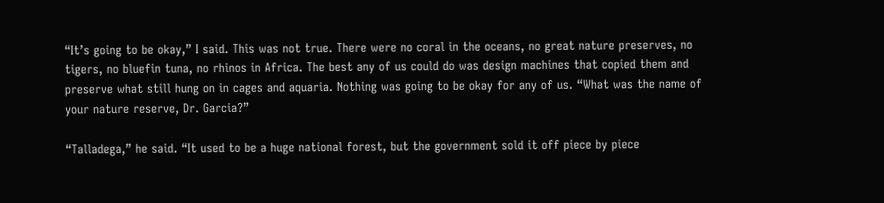“It’s going to be okay,” I said. This was not true. There were no coral in the oceans, no great nature preserves, no tigers, no bluefin tuna, no rhinos in Africa. The best any of us could do was design machines that copied them and preserve what still hung on in cages and aquaria. Nothing was going to be okay for any of us. “What was the name of your nature reserve, Dr. Garcia?”

“Talladega,” he said. “It used to be a huge national forest, but the government sold it off piece by piece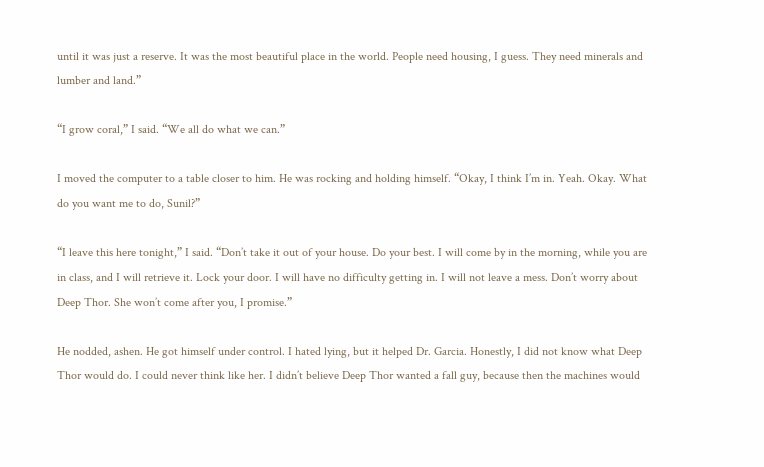until it was just a reserve. It was the most beautiful place in the world. People need housing, I guess. They need minerals and lumber and land.”

“I grow coral,” I said. “We all do what we can.”

I moved the computer to a table closer to him. He was rocking and holding himself. “Okay, I think I’m in. Yeah. Okay. What do you want me to do, Sunil?”

“I leave this here tonight,” I said. “Don’t take it out of your house. Do your best. I will come by in the morning, while you are in class, and I will retrieve it. Lock your door. I will have no difficulty getting in. I will not leave a mess. Don’t worry about Deep Thor. She won’t come after you, I promise.”

He nodded, ashen. He got himself under control. I hated lying, but it helped Dr. Garcia. Honestly, I did not know what Deep Thor would do. I could never think like her. I didn’t believe Deep Thor wanted a fall guy, because then the machines would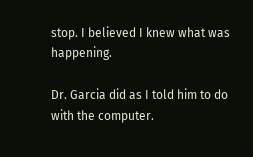stop. I believed I knew what was happening.

Dr. Garcia did as I told him to do with the computer.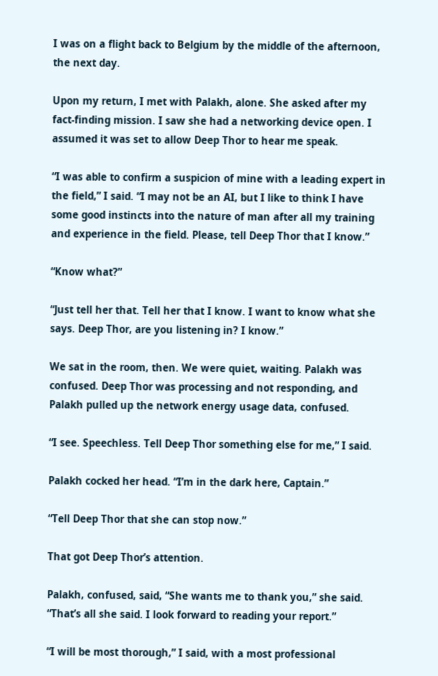I was on a flight back to Belgium by the middle of the afternoon, the next day.

Upon my return, I met with Palakh, alone. She asked after my fact-finding mission. I saw she had a networking device open. I assumed it was set to allow Deep Thor to hear me speak.

“I was able to confirm a suspicion of mine with a leading expert in the field,” I said. “I may not be an AI, but I like to think I have some good instincts into the nature of man after all my training and experience in the field. Please, tell Deep Thor that I know.”

“Know what?”

“Just tell her that. Tell her that I know. I want to know what she says. Deep Thor, are you listening in? I know.”

We sat in the room, then. We were quiet, waiting. Palakh was confused. Deep Thor was processing and not responding, and Palakh pulled up the network energy usage data, confused.

“I see. Speechless. Tell Deep Thor something else for me,” I said.

Palakh cocked her head. “I’m in the dark here, Captain.”

“Tell Deep Thor that she can stop now.”

That got Deep Thor’s attention.

Palakh, confused, said, “She wants me to thank you,” she said. “That’s all she said. I look forward to reading your report.”

“I will be most thorough,” I said, with a most professional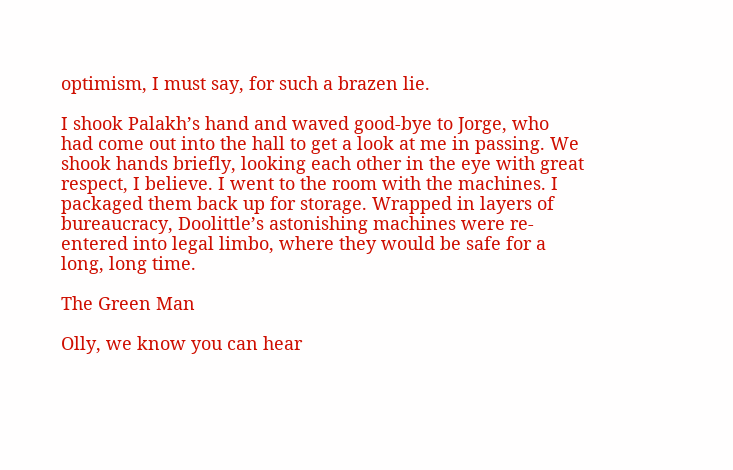optimism, I must say, for such a brazen lie.

I shook Palakh’s hand and waved good-bye to Jorge, who had come out into the hall to get a look at me in passing. We shook hands briefly, looking each other in the eye with great respect, I believe. I went to the room with the machines. I packaged them back up for storage. Wrapped in layers of bureaucracy, Doolittle’s astonishing machines were re-entered into legal limbo, where they would be safe for a long, long time.

The Green Man

Olly, we know you can hear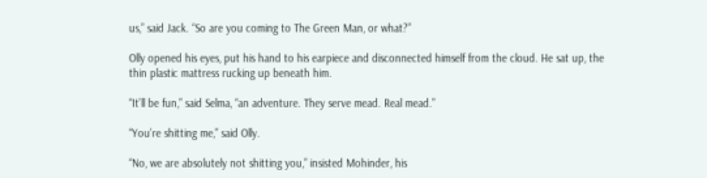us,” said Jack. “So are you coming to The Green Man, or what?”

Olly opened his eyes, put his hand to his earpiece and disconnected himself from the cloud. He sat up, the thin plastic mattress rucking up beneath him.

“It’ll be fun,” said Selma, “an adventure. They serve mead. Real mead.”

“You’re shitting me,” said Olly.

“No, we are absolutely not shitting you,” insisted Mohinder, his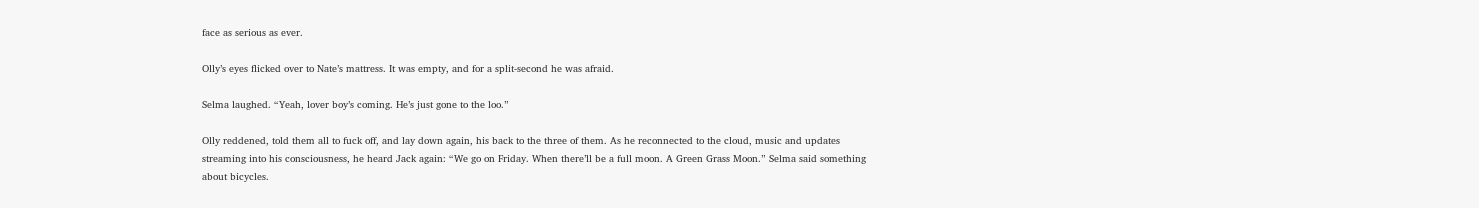face as serious as ever.

Olly’s eyes flicked over to Nate’s mattress. It was empty, and for a split-second he was afraid.

Selma laughed. “Yeah, lover boy’s coming. He’s just gone to the loo.”

Olly reddened, told them all to fuck off, and lay down again, his back to the three of them. As he reconnected to the cloud, music and updates streaming into his consciousness, he heard Jack again: “We go on Friday. When there’ll be a full moon. A Green Grass Moon.” Selma said something about bicycles.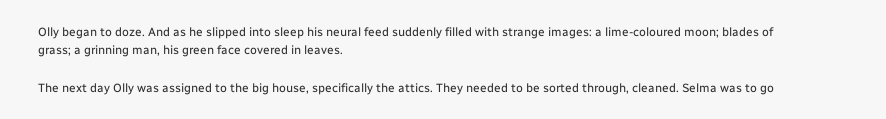Olly began to doze. And as he slipped into sleep his neural feed suddenly filled with strange images: a lime-coloured moon; blades of grass; a grinning man, his green face covered in leaves.

The next day Olly was assigned to the big house, specifically the attics. They needed to be sorted through, cleaned. Selma was to go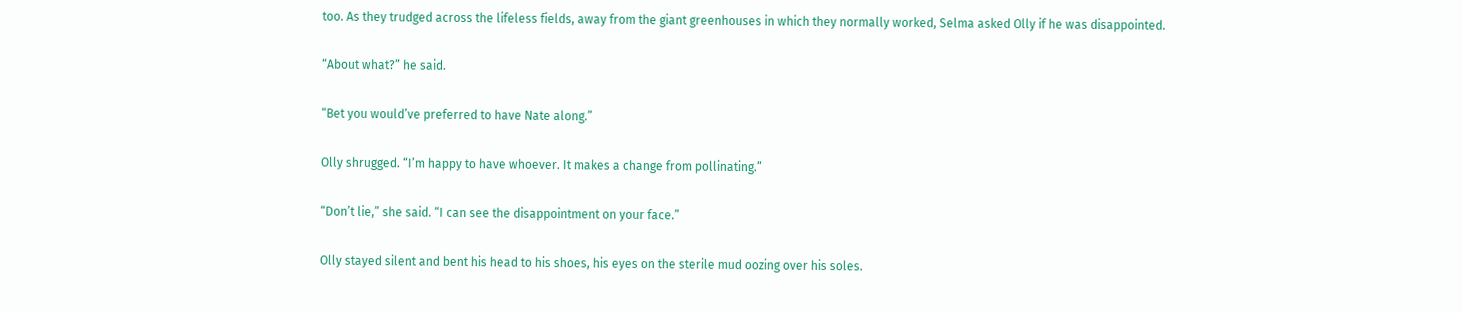too. As they trudged across the lifeless fields, away from the giant greenhouses in which they normally worked, Selma asked Olly if he was disappointed.

“About what?” he said.

“Bet you would’ve preferred to have Nate along.”

Olly shrugged. “I’m happy to have whoever. It makes a change from pollinating.”

“Don’t lie,” she said. “I can see the disappointment on your face.”

Olly stayed silent and bent his head to his shoes, his eyes on the sterile mud oozing over his soles.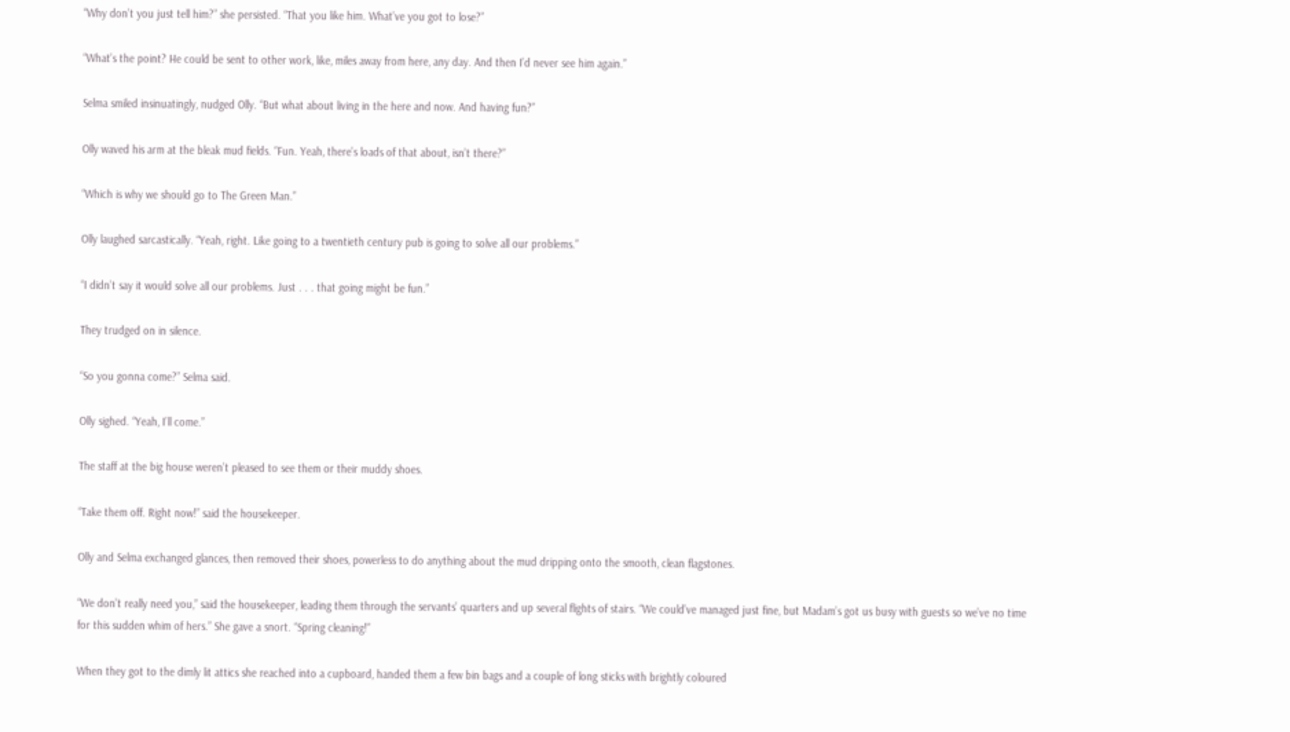“Why don’t you just tell him?” she persisted. “That you like him. What’ve you got to lose?”

“What’s the point? He could be sent to other work, like, miles away from here, any day. And then I’d never see him again.”

Selma smiled insinuatingly, nudged Olly. “But what about living in the here and now. And having fun?”

Olly waved his arm at the bleak mud fields. “Fun. Yeah, there’s loads of that about, isn’t there?”

“Which is why we should go to The Green Man.”

Olly laughed sarcastically. “Yeah, right. Like going to a twentieth century pub is going to solve all our problems.”

“I didn’t say it would solve all our problems. Just . . . that going might be fun.”

They trudged on in silence.

“So you gonna come?” Selma said.

Olly sighed. “Yeah, I’ll come.”

The staff at the big house weren’t pleased to see them or their muddy shoes.

“Take them off. Right now!” said the housekeeper.

Olly and Selma exchanged glances, then removed their shoes, powerless to do anything about the mud dripping onto the smooth, clean flagstones.

“We don’t really need you,” said the housekeeper, leading them through the servants’ quarters and up several flights of stairs. “We could’ve managed just fine, but Madam’s got us busy with guests so we’ve no time for this sudden whim of hers.” She gave a snort. “Spring cleaning!”

When they got to the dimly lit attics she reached into a cupboard, handed them a few bin bags and a couple of long sticks with brightly coloured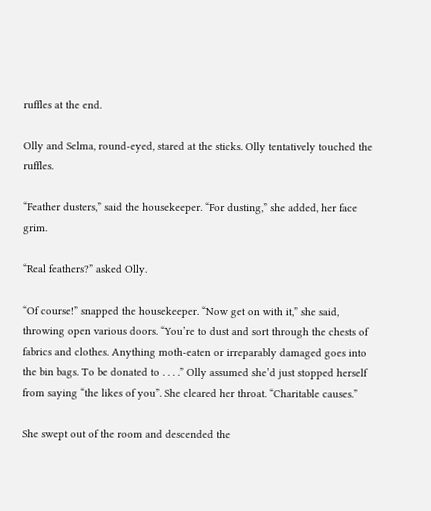ruffles at the end.

Olly and Selma, round-eyed, stared at the sticks. Olly tentatively touched the ruffles.

“Feather dusters,” said the housekeeper. “For dusting,” she added, her face grim.

“Real feathers?” asked Olly.

“Of course!” snapped the housekeeper. “Now get on with it,” she said, throwing open various doors. “You’re to dust and sort through the chests of fabrics and clothes. Anything moth-eaten or irreparably damaged goes into the bin bags. To be donated to . . . .” Olly assumed she’d just stopped herself from saying “the likes of you”. She cleared her throat. “Charitable causes.”

She swept out of the room and descended the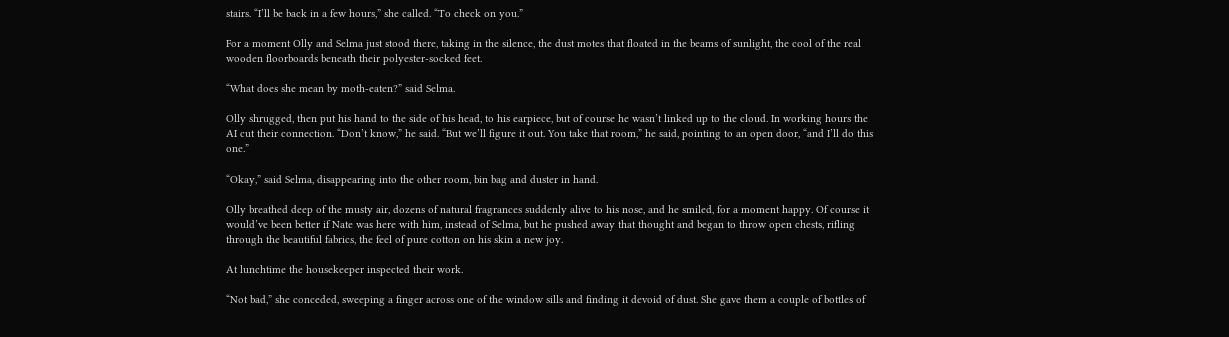stairs. “I’ll be back in a few hours,” she called. “To check on you.”

For a moment Olly and Selma just stood there, taking in the silence, the dust motes that floated in the beams of sunlight, the cool of the real wooden floorboards beneath their polyester-socked feet.

“What does she mean by moth-eaten?” said Selma.

Olly shrugged, then put his hand to the side of his head, to his earpiece, but of course he wasn’t linked up to the cloud. In working hours the AI cut their connection. “Don’t know,” he said. “But we’ll figure it out. You take that room,” he said, pointing to an open door, “and I’ll do this one.”

“Okay,” said Selma, disappearing into the other room, bin bag and duster in hand.

Olly breathed deep of the musty air, dozens of natural fragrances suddenly alive to his nose, and he smiled, for a moment happy. Of course it would’ve been better if Nate was here with him, instead of Selma, but he pushed away that thought and began to throw open chests, rifling through the beautiful fabrics, the feel of pure cotton on his skin a new joy.

At lunchtime the housekeeper inspected their work.

“Not bad,” she conceded, sweeping a finger across one of the window sills and finding it devoid of dust. She gave them a couple of bottles of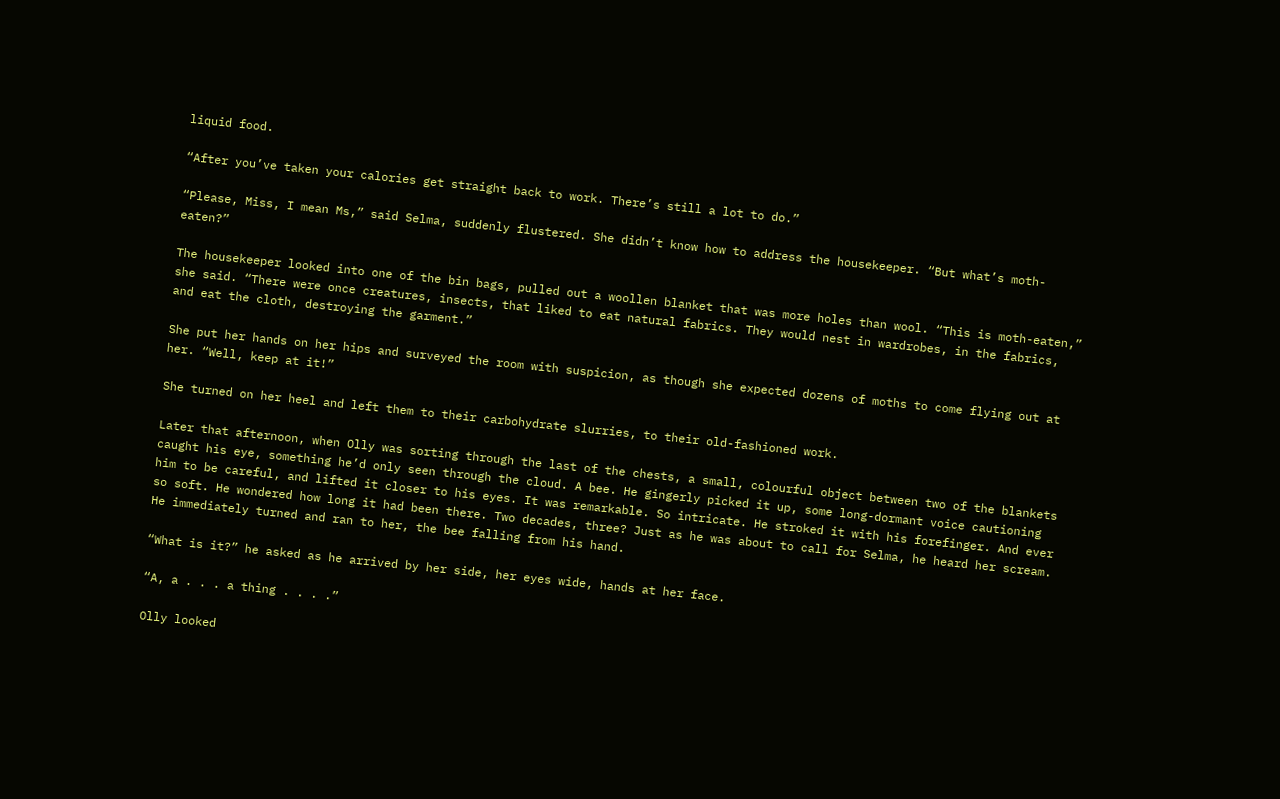liquid food.

“After you’ve taken your calories get straight back to work. There’s still a lot to do.”

“Please, Miss, I mean Ms,” said Selma, suddenly flustered. She didn’t know how to address the housekeeper. “But what’s moth-eaten?”

The housekeeper looked into one of the bin bags, pulled out a woollen blanket that was more holes than wool. “This is moth-eaten,” she said. “There were once creatures, insects, that liked to eat natural fabrics. They would nest in wardrobes, in the fabrics, and eat the cloth, destroying the garment.”

She put her hands on her hips and surveyed the room with suspicion, as though she expected dozens of moths to come flying out at her. “Well, keep at it!”

She turned on her heel and left them to their carbohydrate slurries, to their old-fashioned work.

Later that afternoon, when Olly was sorting through the last of the chests, a small, colourful object between two of the blankets caught his eye, something he’d only seen through the cloud. A bee. He gingerly picked it up, some long-dormant voice cautioning him to be careful, and lifted it closer to his eyes. It was remarkable. So intricate. He stroked it with his forefinger. And ever so soft. He wondered how long it had been there. Two decades, three? Just as he was about to call for Selma, he heard her scream. He immediately turned and ran to her, the bee falling from his hand.

“What is it?” he asked as he arrived by her side, her eyes wide, hands at her face.

“A, a . . . a thing . . . .”

Olly looked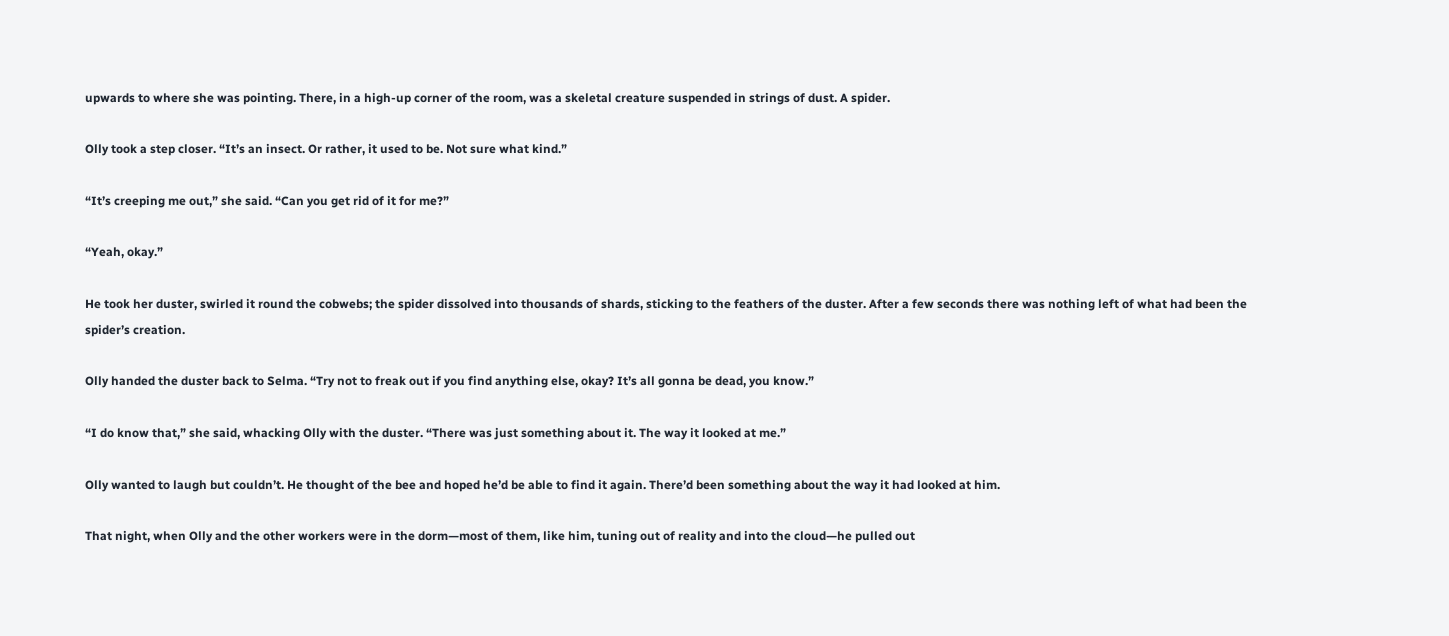upwards to where she was pointing. There, in a high-up corner of the room, was a skeletal creature suspended in strings of dust. A spider.

Olly took a step closer. “It’s an insect. Or rather, it used to be. Not sure what kind.”

“It’s creeping me out,” she said. “Can you get rid of it for me?”

“Yeah, okay.”

He took her duster, swirled it round the cobwebs; the spider dissolved into thousands of shards, sticking to the feathers of the duster. After a few seconds there was nothing left of what had been the spider’s creation.

Olly handed the duster back to Selma. “Try not to freak out if you find anything else, okay? It’s all gonna be dead, you know.”

“I do know that,” she said, whacking Olly with the duster. “There was just something about it. The way it looked at me.”

Olly wanted to laugh but couldn’t. He thought of the bee and hoped he’d be able to find it again. There’d been something about the way it had looked at him.

That night, when Olly and the other workers were in the dorm—most of them, like him, tuning out of reality and into the cloud—he pulled out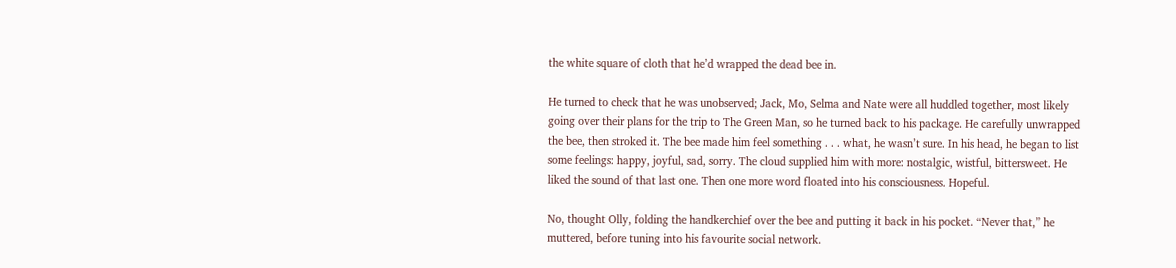the white square of cloth that he’d wrapped the dead bee in.

He turned to check that he was unobserved; Jack, Mo, Selma and Nate were all huddled together, most likely going over their plans for the trip to The Green Man, so he turned back to his package. He carefully unwrapped the bee, then stroked it. The bee made him feel something . . . what, he wasn’t sure. In his head, he began to list some feelings: happy, joyful, sad, sorry. The cloud supplied him with more: nostalgic, wistful, bittersweet. He liked the sound of that last one. Then one more word floated into his consciousness. Hopeful.

No, thought Olly, folding the handkerchief over the bee and putting it back in his pocket. “Never that,” he muttered, before tuning into his favourite social network.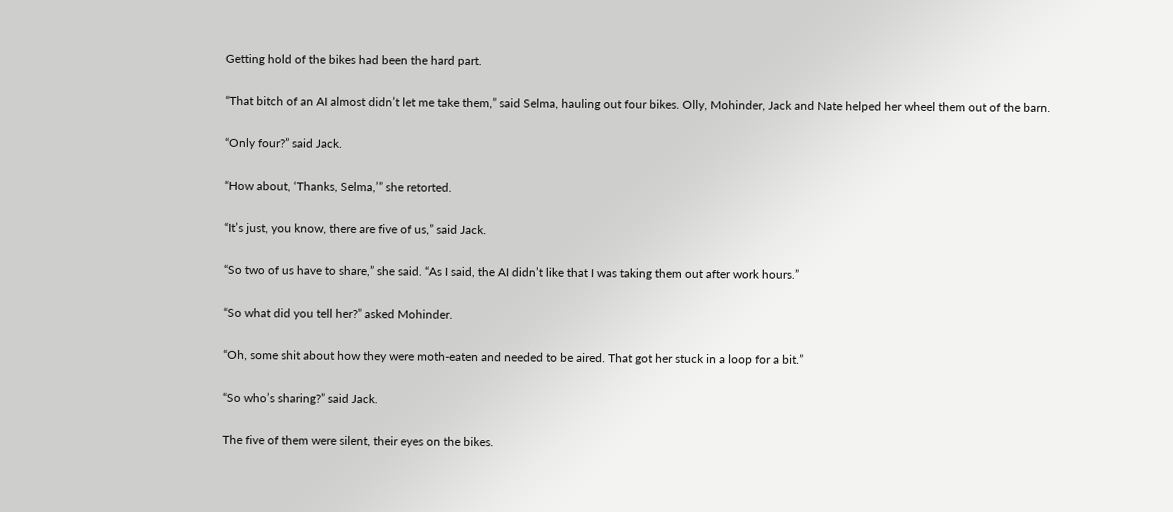Getting hold of the bikes had been the hard part.

“That bitch of an AI almost didn’t let me take them,” said Selma, hauling out four bikes. Olly, Mohinder, Jack and Nate helped her wheel them out of the barn.

“Only four?” said Jack.

“How about, ‘Thanks, Selma,’” she retorted.

“It’s just, you know, there are five of us,” said Jack.

“So two of us have to share,” she said. “As I said, the AI didn’t like that I was taking them out after work hours.”

“So what did you tell her?” asked Mohinder.

“Oh, some shit about how they were moth-eaten and needed to be aired. That got her stuck in a loop for a bit.”

“So who’s sharing?” said Jack.

The five of them were silent, their eyes on the bikes.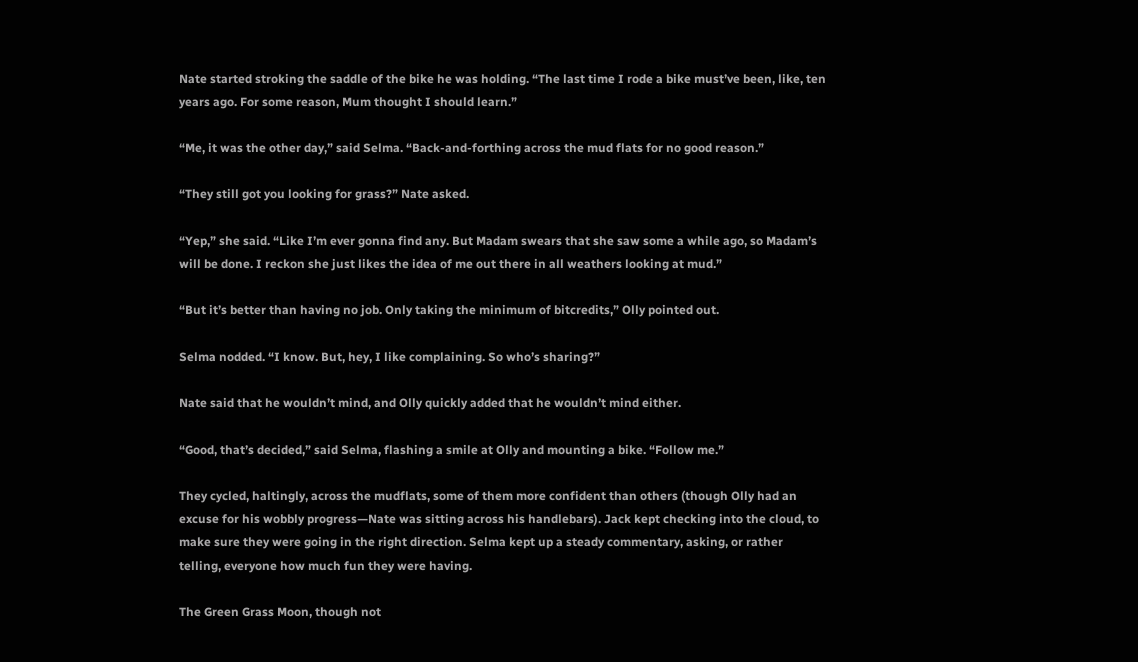Nate started stroking the saddle of the bike he was holding. “The last time I rode a bike must’ve been, like, ten years ago. For some reason, Mum thought I should learn.”

“Me, it was the other day,” said Selma. “Back-and-forthing across the mud flats for no good reason.”

“They still got you looking for grass?” Nate asked.

“Yep,” she said. “Like I’m ever gonna find any. But Madam swears that she saw some a while ago, so Madam’s will be done. I reckon she just likes the idea of me out there in all weathers looking at mud.”

“But it’s better than having no job. Only taking the minimum of bitcredits,” Olly pointed out.

Selma nodded. “I know. But, hey, I like complaining. So who’s sharing?”

Nate said that he wouldn’t mind, and Olly quickly added that he wouldn’t mind either.

“Good, that’s decided,” said Selma, flashing a smile at Olly and mounting a bike. “Follow me.”

They cycled, haltingly, across the mudflats, some of them more confident than others (though Olly had an excuse for his wobbly progress—Nate was sitting across his handlebars). Jack kept checking into the cloud, to make sure they were going in the right direction. Selma kept up a steady commentary, asking, or rather telling, everyone how much fun they were having.

The Green Grass Moon, though not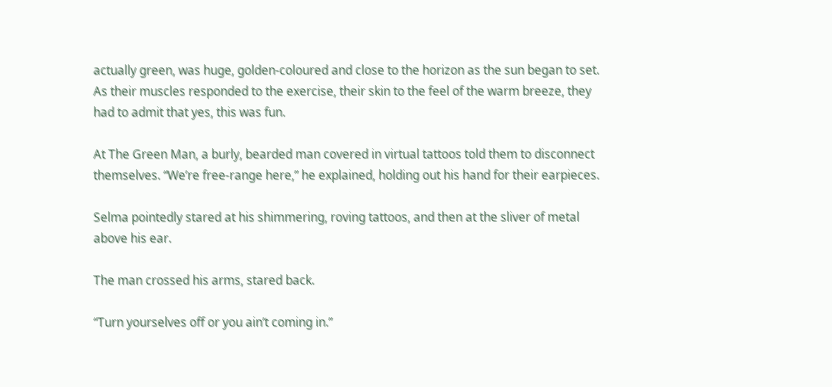actually green, was huge, golden-coloured and close to the horizon as the sun began to set. As their muscles responded to the exercise, their skin to the feel of the warm breeze, they had to admit that yes, this was fun.

At The Green Man, a burly, bearded man covered in virtual tattoos told them to disconnect themselves. “We’re free-range here,” he explained, holding out his hand for their earpieces.

Selma pointedly stared at his shimmering, roving tattoos, and then at the sliver of metal above his ear.

The man crossed his arms, stared back.

“Turn yourselves off or you ain’t coming in.”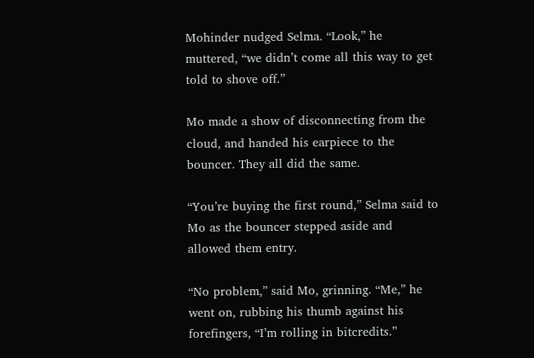Mohinder nudged Selma. “Look,” he muttered, “we didn’t come all this way to get told to shove off.”

Mo made a show of disconnecting from the cloud, and handed his earpiece to the bouncer. They all did the same.

“You’re buying the first round,” Selma said to Mo as the bouncer stepped aside and allowed them entry.

“No problem,” said Mo, grinning. “Me,” he went on, rubbing his thumb against his forefingers, “I’m rolling in bitcredits.”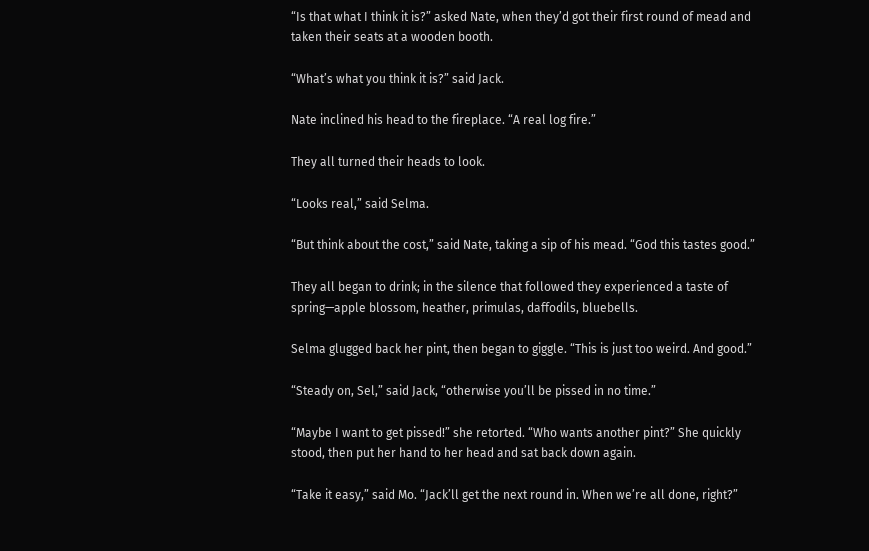“Is that what I think it is?” asked Nate, when they’d got their first round of mead and taken their seats at a wooden booth.

“What’s what you think it is?” said Jack.

Nate inclined his head to the fireplace. “A real log fire.”

They all turned their heads to look.

“Looks real,” said Selma.

“But think about the cost,” said Nate, taking a sip of his mead. “God this tastes good.”

They all began to drink; in the silence that followed they experienced a taste of spring—apple blossom, heather, primulas, daffodils, bluebells.

Selma glugged back her pint, then began to giggle. “This is just too weird. And good.”

“Steady on, Sel,” said Jack, “otherwise you’ll be pissed in no time.”

“Maybe I want to get pissed!” she retorted. “Who wants another pint?” She quickly stood, then put her hand to her head and sat back down again.

“Take it easy,” said Mo. “Jack’ll get the next round in. When we’re all done, right?”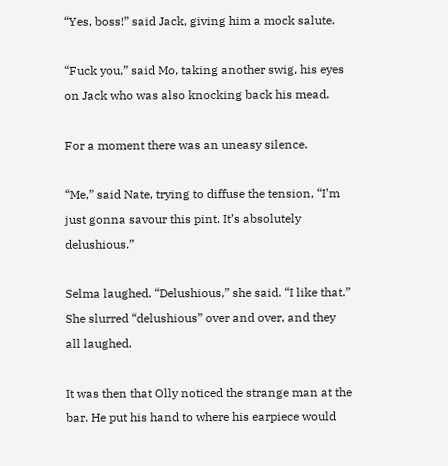“Yes, boss!” said Jack, giving him a mock salute.

“Fuck you,” said Mo, taking another swig, his eyes on Jack who was also knocking back his mead.

For a moment there was an uneasy silence.

“Me,” said Nate, trying to diffuse the tension, “I’m just gonna savour this pint. It’s absolutely delushious.”

Selma laughed. “Delushious,” she said. “I like that.” She slurred “delushious” over and over, and they all laughed.

It was then that Olly noticed the strange man at the bar. He put his hand to where his earpiece would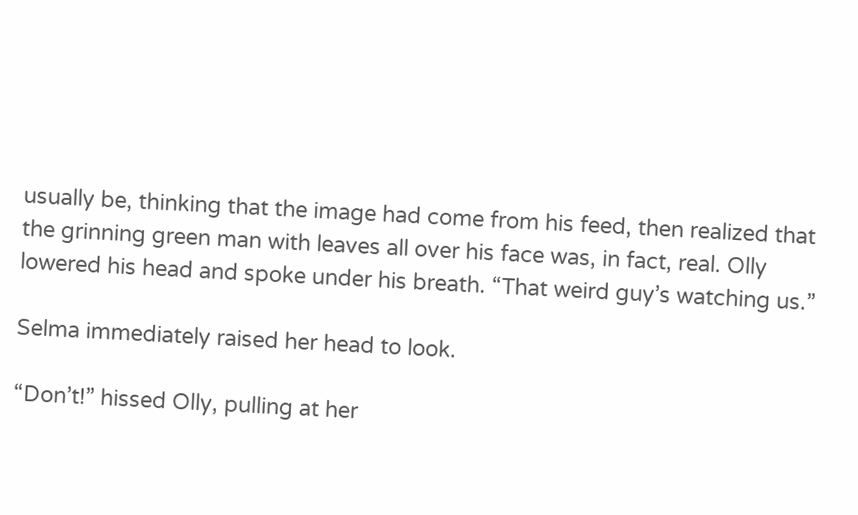usually be, thinking that the image had come from his feed, then realized that the grinning green man with leaves all over his face was, in fact, real. Olly lowered his head and spoke under his breath. “That weird guy’s watching us.”

Selma immediately raised her head to look.

“Don’t!” hissed Olly, pulling at her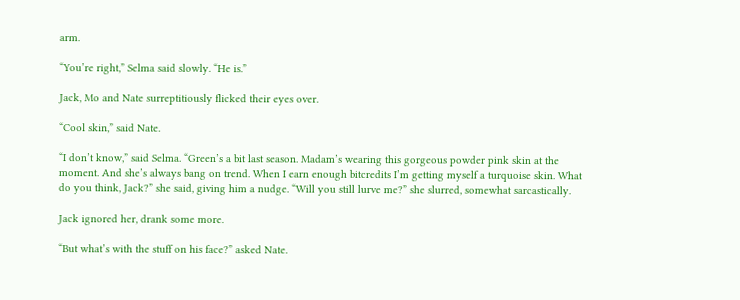arm.

“You’re right,” Selma said slowly. “He is.”

Jack, Mo and Nate surreptitiously flicked their eyes over.

“Cool skin,” said Nate.

“I don’t know,” said Selma. “Green’s a bit last season. Madam’s wearing this gorgeous powder pink skin at the moment. And she’s always bang on trend. When I earn enough bitcredits I’m getting myself a turquoise skin. What do you think, Jack?” she said, giving him a nudge. “Will you still lurve me?” she slurred, somewhat sarcastically.

Jack ignored her, drank some more.

“But what’s with the stuff on his face?” asked Nate.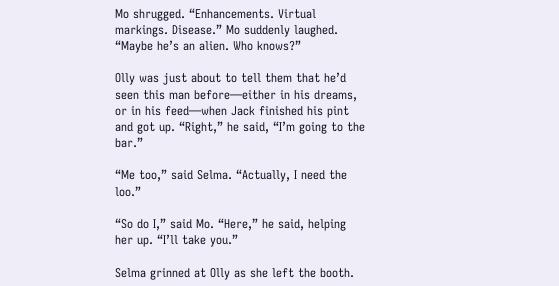Mo shrugged. “Enhancements. Virtual markings. Disease.” Mo suddenly laughed. “Maybe he’s an alien. Who knows?”

Olly was just about to tell them that he’d seen this man before—either in his dreams, or in his feed—when Jack finished his pint and got up. “Right,” he said, “I’m going to the bar.”

“Me too,” said Selma. “Actually, I need the loo.”

“So do I,” said Mo. “Here,” he said, helping her up. “I’ll take you.”

Selma grinned at Olly as she left the booth.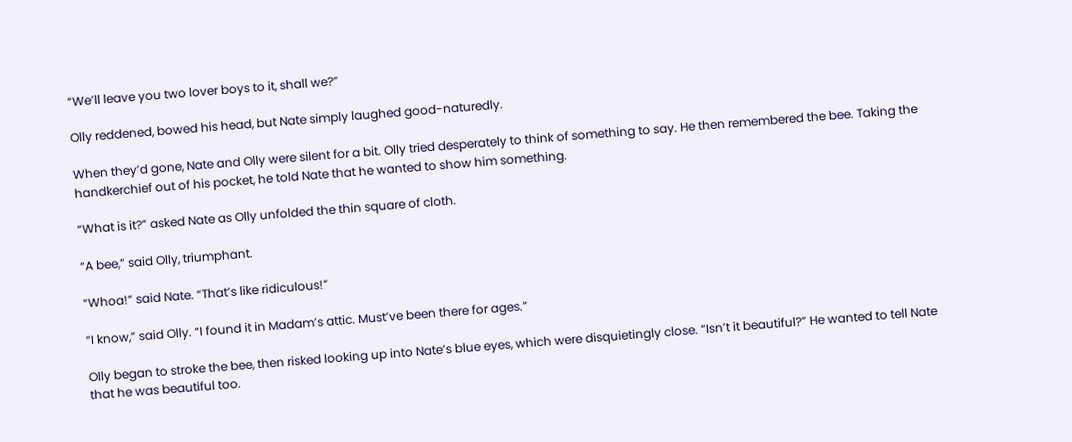“We’ll leave you two lover boys to it, shall we?”

Olly reddened, bowed his head, but Nate simply laughed good-naturedly.

When they’d gone, Nate and Olly were silent for a bit. Olly tried desperately to think of something to say. He then remembered the bee. Taking the handkerchief out of his pocket, he told Nate that he wanted to show him something.

“What is it?” asked Nate as Olly unfolded the thin square of cloth.

“A bee,” said Olly, triumphant.

“Whoa!” said Nate. “That’s like ridiculous!”

“I know,” said Olly. “I found it in Madam’s attic. Must’ve been there for ages.”

Olly began to stroke the bee, then risked looking up into Nate’s blue eyes, which were disquietingly close. “Isn’t it beautiful?” He wanted to tell Nate that he was beautiful too.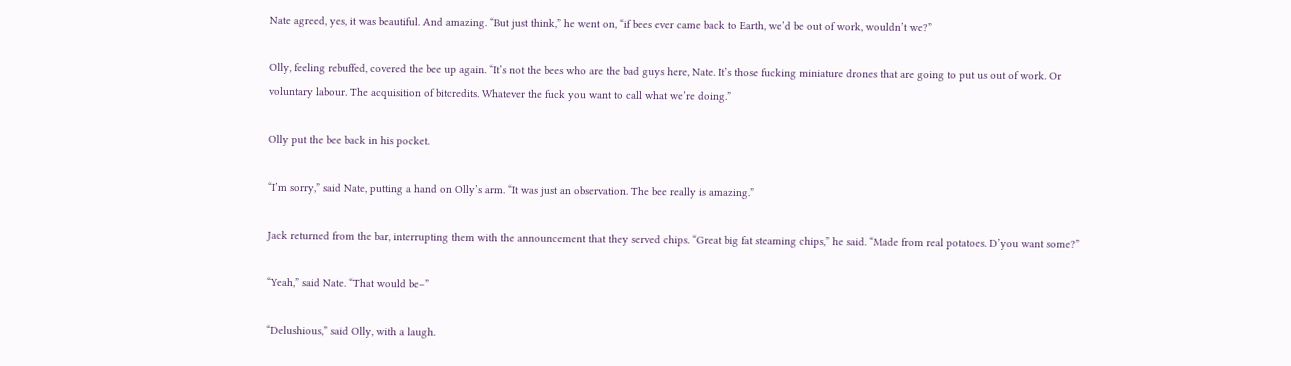Nate agreed, yes, it was beautiful. And amazing. “But just think,” he went on, “if bees ever came back to Earth, we’d be out of work, wouldn’t we?”

Olly, feeling rebuffed, covered the bee up again. “It’s not the bees who are the bad guys here, Nate. It’s those fucking miniature drones that are going to put us out of work. Or voluntary labour. The acquisition of bitcredits. Whatever the fuck you want to call what we’re doing.”

Olly put the bee back in his pocket.

“I’m sorry,” said Nate, putting a hand on Olly’s arm. “It was just an observation. The bee really is amazing.”

Jack returned from the bar, interrupting them with the announcement that they served chips. “Great big fat steaming chips,” he said. “Made from real potatoes. D’you want some?”

“Yeah,” said Nate. “That would be–”

“Delushious,” said Olly, with a laugh.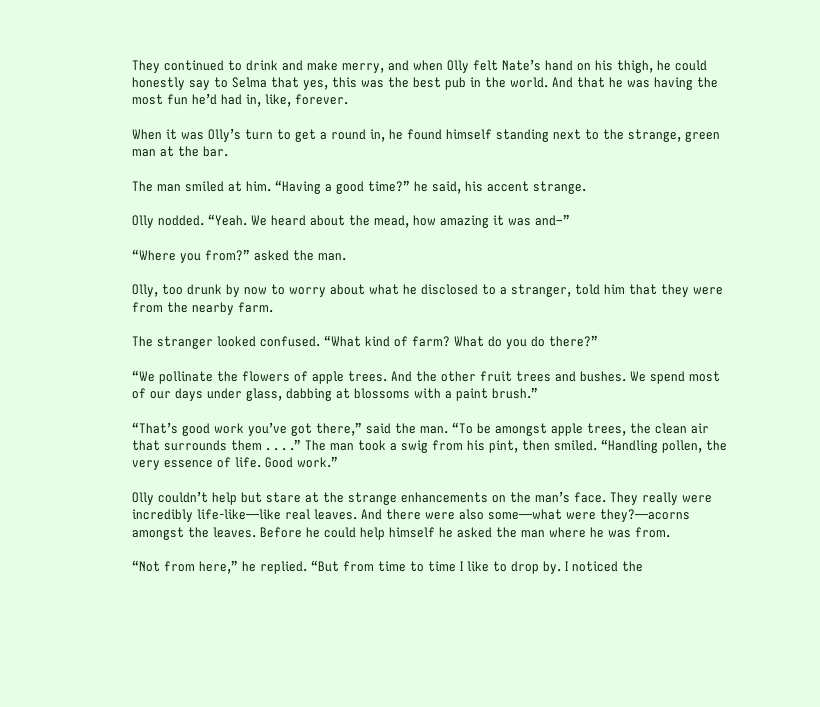They continued to drink and make merry, and when Olly felt Nate’s hand on his thigh, he could honestly say to Selma that yes, this was the best pub in the world. And that he was having the most fun he’d had in, like, forever.

When it was Olly’s turn to get a round in, he found himself standing next to the strange, green man at the bar.

The man smiled at him. “Having a good time?” he said, his accent strange.

Olly nodded. “Yeah. We heard about the mead, how amazing it was and–”

“Where you from?” asked the man.

Olly, too drunk by now to worry about what he disclosed to a stranger, told him that they were from the nearby farm.

The stranger looked confused. “What kind of farm? What do you do there?”

“We pollinate the flowers of apple trees. And the other fruit trees and bushes. We spend most of our days under glass, dabbing at blossoms with a paint brush.”

“That’s good work you’ve got there,” said the man. “To be amongst apple trees, the clean air that surrounds them . . . .” The man took a swig from his pint, then smiled. “Handling pollen, the very essence of life. Good work.”

Olly couldn’t help but stare at the strange enhancements on the man’s face. They really were incredibly life-like—like real leaves. And there were also some—what were they?—acorns amongst the leaves. Before he could help himself he asked the man where he was from.

“Not from here,” he replied. “But from time to time I like to drop by. I noticed the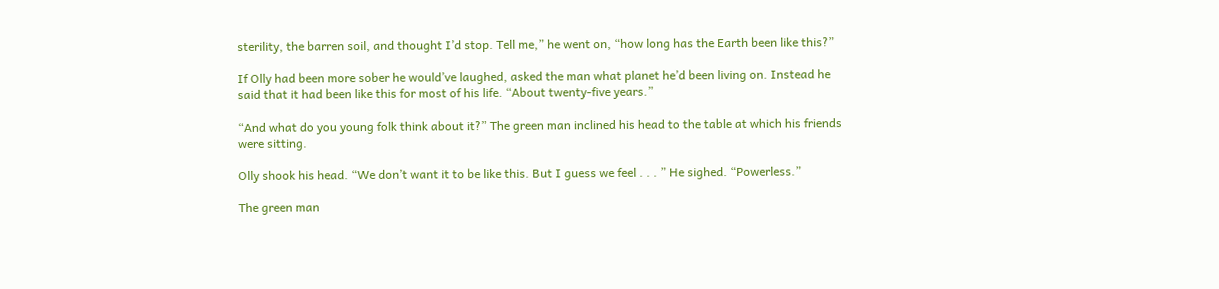sterility, the barren soil, and thought I’d stop. Tell me,” he went on, “how long has the Earth been like this?”

If Olly had been more sober he would’ve laughed, asked the man what planet he’d been living on. Instead he said that it had been like this for most of his life. “About twenty-five years.”

“And what do you young folk think about it?” The green man inclined his head to the table at which his friends were sitting.

Olly shook his head. “We don’t want it to be like this. But I guess we feel . . . ” He sighed. “Powerless.”

The green man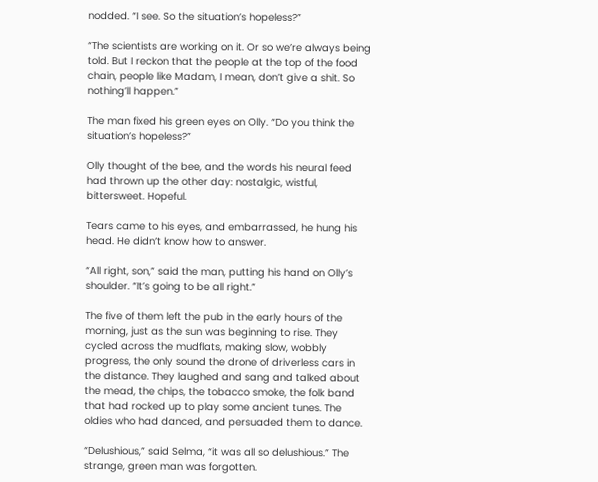nodded. “I see. So the situation’s hopeless?”

“The scientists are working on it. Or so we’re always being told. But I reckon that the people at the top of the food chain, people like Madam, I mean, don’t give a shit. So nothing’ll happen.”

The man fixed his green eyes on Olly. “Do you think the situation’s hopeless?”

Olly thought of the bee, and the words his neural feed had thrown up the other day: nostalgic, wistful, bittersweet. Hopeful.

Tears came to his eyes, and embarrassed, he hung his head. He didn’t know how to answer.

“All right, son,” said the man, putting his hand on Olly’s shoulder. “It’s going to be all right.”

The five of them left the pub in the early hours of the morning, just as the sun was beginning to rise. They cycled across the mudflats, making slow, wobbly progress, the only sound the drone of driverless cars in the distance. They laughed and sang and talked about the mead, the chips, the tobacco smoke, the folk band that had rocked up to play some ancient tunes. The oldies who had danced, and persuaded them to dance.

“Delushious,” said Selma, “it was all so delushious.” The strange, green man was forgotten.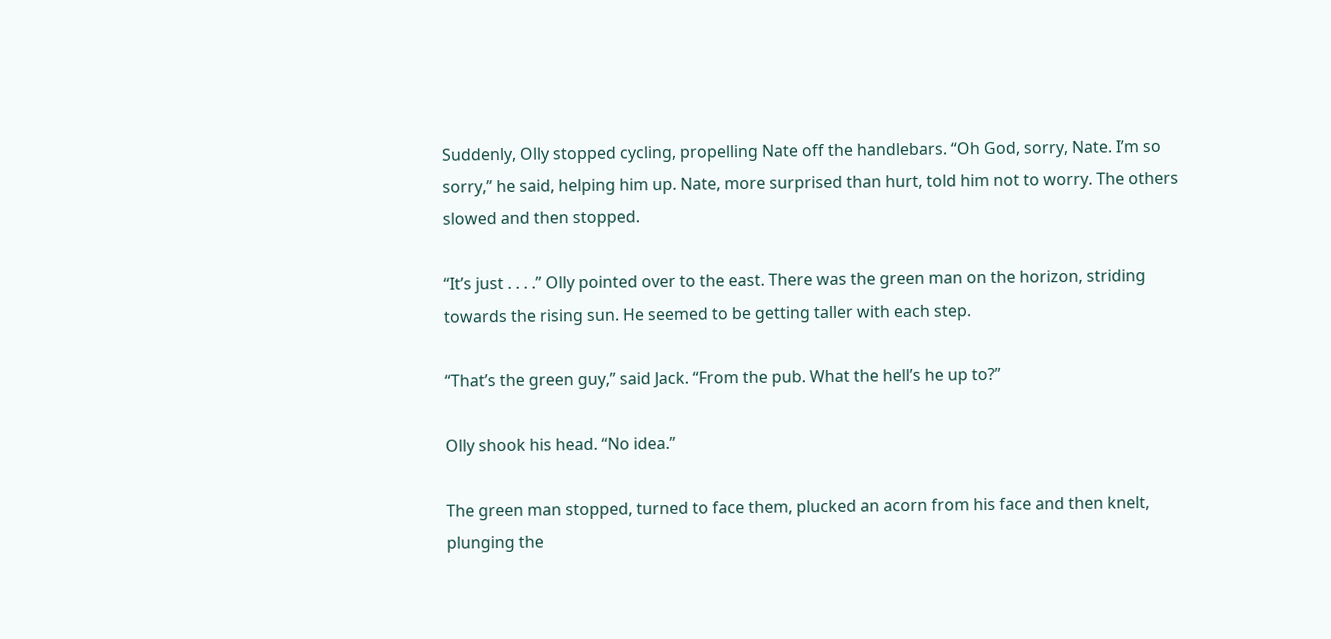Suddenly, Olly stopped cycling, propelling Nate off the handlebars. “Oh God, sorry, Nate. I’m so sorry,” he said, helping him up. Nate, more surprised than hurt, told him not to worry. The others slowed and then stopped.

“It’s just . . . .” Olly pointed over to the east. There was the green man on the horizon, striding towards the rising sun. He seemed to be getting taller with each step.

“That’s the green guy,” said Jack. “From the pub. What the hell’s he up to?”

Olly shook his head. “No idea.”

The green man stopped, turned to face them, plucked an acorn from his face and then knelt, plunging the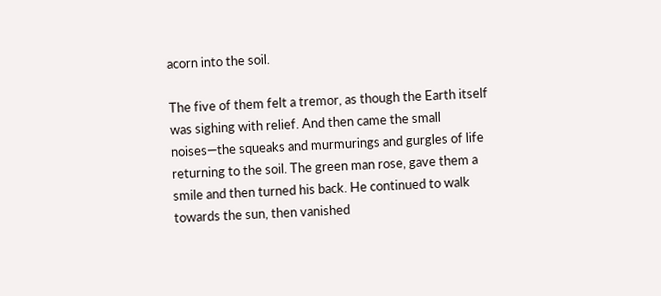acorn into the soil.

The five of them felt a tremor, as though the Earth itself was sighing with relief. And then came the small noises—the squeaks and murmurings and gurgles of life returning to the soil. The green man rose, gave them a smile and then turned his back. He continued to walk towards the sun, then vanished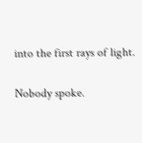into the first rays of light.

Nobody spoke.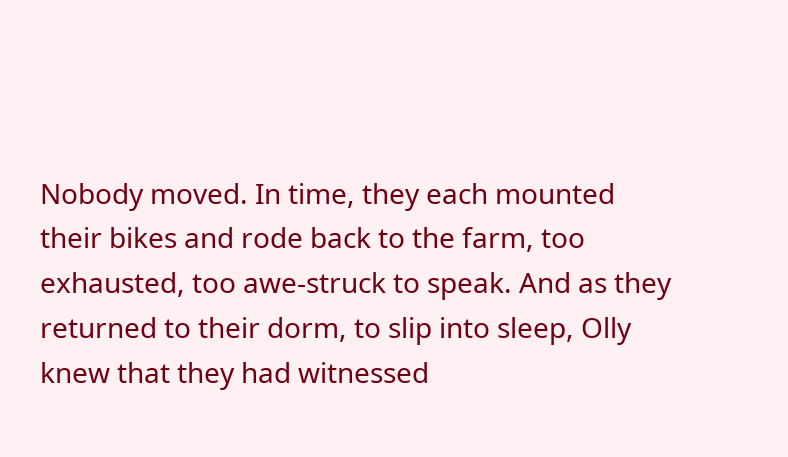Nobody moved. In time, they each mounted their bikes and rode back to the farm, too exhausted, too awe-struck to speak. And as they returned to their dorm, to slip into sleep, Olly knew that they had witnessed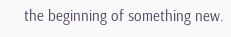the beginning of something new.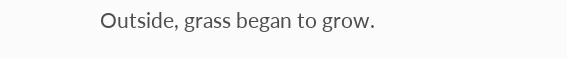Outside, grass began to grow.